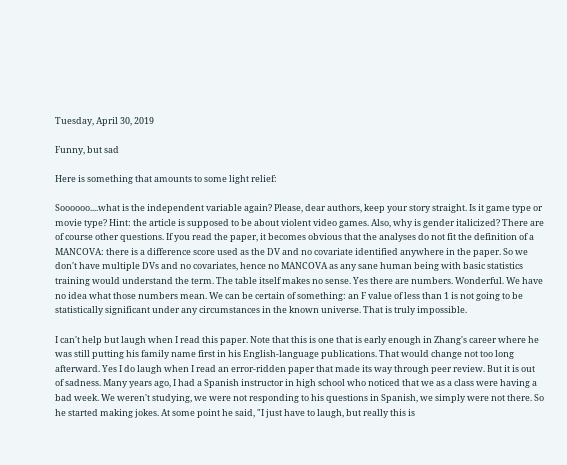Tuesday, April 30, 2019

Funny, but sad

Here is something that amounts to some light relief:

Soooooo....what is the independent variable again? Please, dear authors, keep your story straight. Is it game type or movie type? Hint: the article is supposed to be about violent video games. Also, why is gender italicized? There are of course other questions. If you read the paper, it becomes obvious that the analyses do not fit the definition of a MANCOVA: there is a difference score used as the DV and no covariate identified anywhere in the paper. So we don't have multiple DVs and no covariates, hence no MANCOVA as any sane human being with basic statistics training would understand the term. The table itself makes no sense. Yes there are numbers. Wonderful. We have no idea what those numbers mean. We can be certain of something: an F value of less than 1 is not going to be statistically significant under any circumstances in the known universe. That is truly impossible.

I can't help but laugh when I read this paper. Note that this is one that is early enough in Zhang's career where he was still putting his family name first in his English-language publications. That would change not too long afterward. Yes I do laugh when I read an error-ridden paper that made its way through peer review. But it is out of sadness. Many years ago, I had a Spanish instructor in high school who noticed that we as a class were having a bad week. We weren't studying, we were not responding to his questions in Spanish, we simply were not there. So he started making jokes. At some point he said, "I just have to laugh, but really this is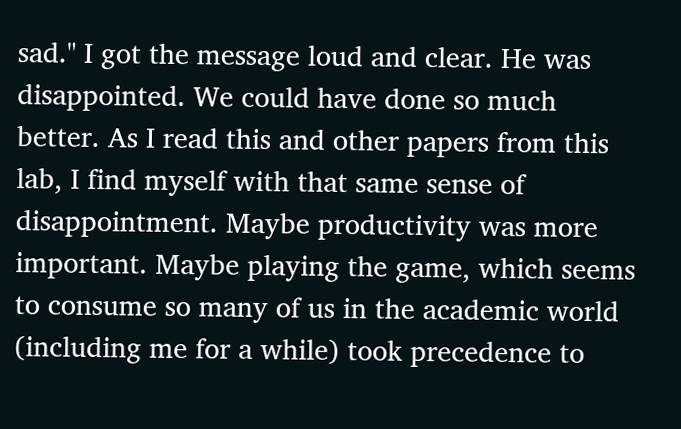sad." I got the message loud and clear. He was disappointed. We could have done so much better. As I read this and other papers from this lab, I find myself with that same sense of disappointment. Maybe productivity was more important. Maybe playing the game, which seems to consume so many of us in the academic world (including me for a while) took precedence to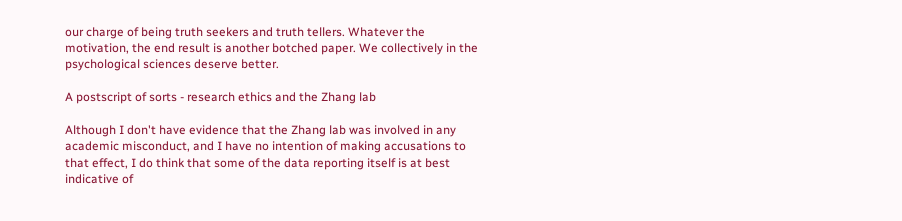our charge of being truth seekers and truth tellers. Whatever the motivation, the end result is another botched paper. We collectively in the psychological sciences deserve better.

A postscript of sorts - research ethics and the Zhang lab

Although I don't have evidence that the Zhang lab was involved in any academic misconduct, and I have no intention of making accusations to that effect, I do think that some of the data reporting itself is at best indicative of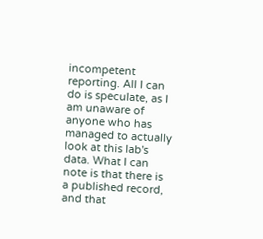incompetent reporting. All I can do is speculate, as I am unaware of anyone who has managed to actually look at this lab's data. What I can note is that there is a published record, and that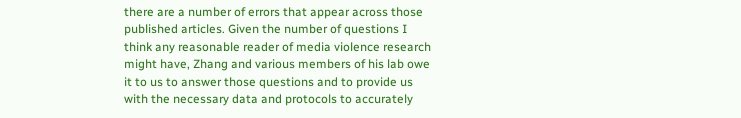there are a number of errors that appear across those published articles. Given the number of questions I think any reasonable reader of media violence research might have, Zhang and various members of his lab owe it to us to answer those questions and to provide us with the necessary data and protocols to accurately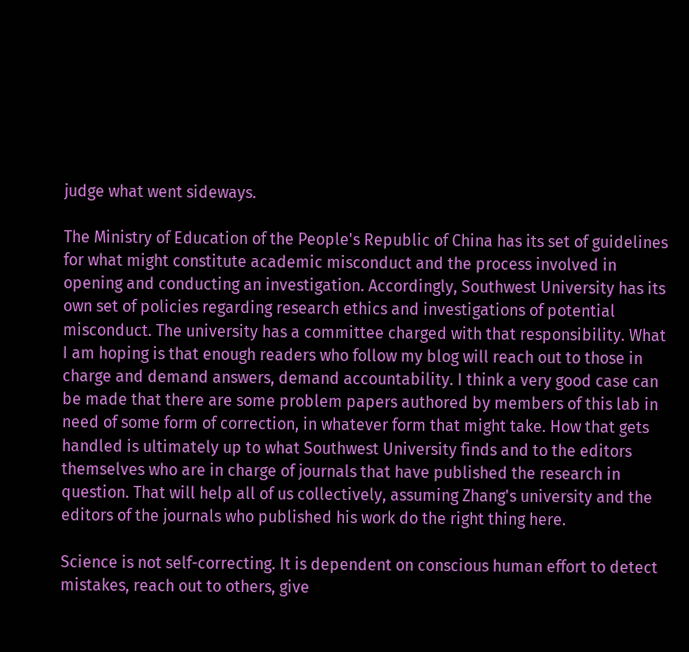judge what went sideways.

The Ministry of Education of the People's Republic of China has its set of guidelines for what might constitute academic misconduct and the process involved in opening and conducting an investigation. Accordingly, Southwest University has its own set of policies regarding research ethics and investigations of potential misconduct. The university has a committee charged with that responsibility. What I am hoping is that enough readers who follow my blog will reach out to those in charge and demand answers, demand accountability. I think a very good case can be made that there are some problem papers authored by members of this lab in need of some form of correction, in whatever form that might take. How that gets handled is ultimately up to what Southwest University finds and to the editors themselves who are in charge of journals that have published the research in question. That will help all of us collectively, assuming Zhang's university and the editors of the journals who published his work do the right thing here.

Science is not self-correcting. It is dependent on conscious human effort to detect mistakes, reach out to others, give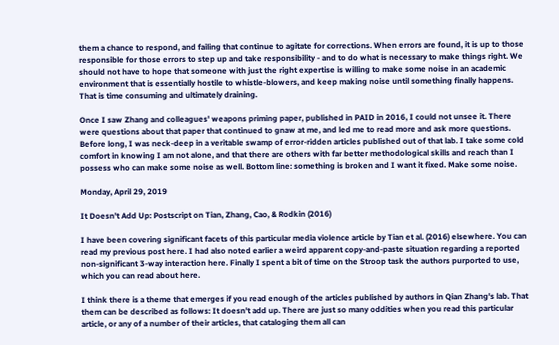them a chance to respond, and failing that continue to agitate for corrections. When errors are found, it is up to those responsible for those errors to step up and take responsibility - and to do what is necessary to make things right. We should not have to hope that someone with just the right expertise is willing to make some noise in an academic environment that is essentially hostile to whistle-blowers, and keep making noise until something finally happens. That is time consuming and ultimately draining.

Once I saw Zhang and colleagues' weapons priming paper, published in PAID in 2016, I could not unsee it. There were questions about that paper that continued to gnaw at me, and led me to read more and ask more questions. Before long, I was neck-deep in a veritable swamp of error-ridden articles published out of that lab. I take some cold comfort in knowing I am not alone, and that there are others with far better methodological skills and reach than I possess who can make some noise as well. Bottom line: something is broken and I want it fixed. Make some noise.

Monday, April 29, 2019

It Doesn't Add Up: Postscript on Tian, Zhang, Cao, & Rodkin (2016)

I have been covering significant facets of this particular media violence article by Tian et al. (2016) elsewhere. You can read my previous post here. I had also noted earlier a weird apparent copy-and-paste situation regarding a reported non-significant 3-way interaction here. Finally I spent a bit of time on the Stroop task the authors purported to use, which you can read about here.

I think there is a theme that emerges if you read enough of the articles published by authors in Qian Zhang's lab. That them can be described as follows: It doesn't add up. There are just so many oddities when you read this particular article, or any of a number of their articles, that cataloging them all can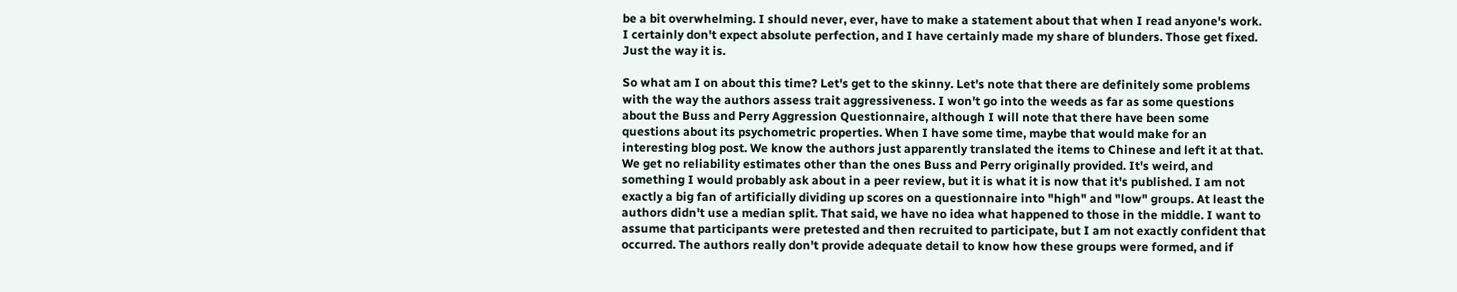be a bit overwhelming. I should never, ever, have to make a statement about that when I read anyone's work. I certainly don't expect absolute perfection, and I have certainly made my share of blunders. Those get fixed. Just the way it is.

So what am I on about this time? Let's get to the skinny. Let's note that there are definitely some problems with the way the authors assess trait aggressiveness. I won't go into the weeds as far as some questions about the Buss and Perry Aggression Questionnaire, although I will note that there have been some questions about its psychometric properties. When I have some time, maybe that would make for an interesting blog post. We know the authors just apparently translated the items to Chinese and left it at that. We get no reliability estimates other than the ones Buss and Perry originally provided. It's weird, and something I would probably ask about in a peer review, but it is what it is now that it's published. I am not exactly a big fan of artificially dividing up scores on a questionnaire into "high" and "low" groups. At least the authors didn't use a median split. That said, we have no idea what happened to those in the middle. I want to assume that participants were pretested and then recruited to participate, but I am not exactly confident that occurred. The authors really don't provide adequate detail to know how these groups were formed, and if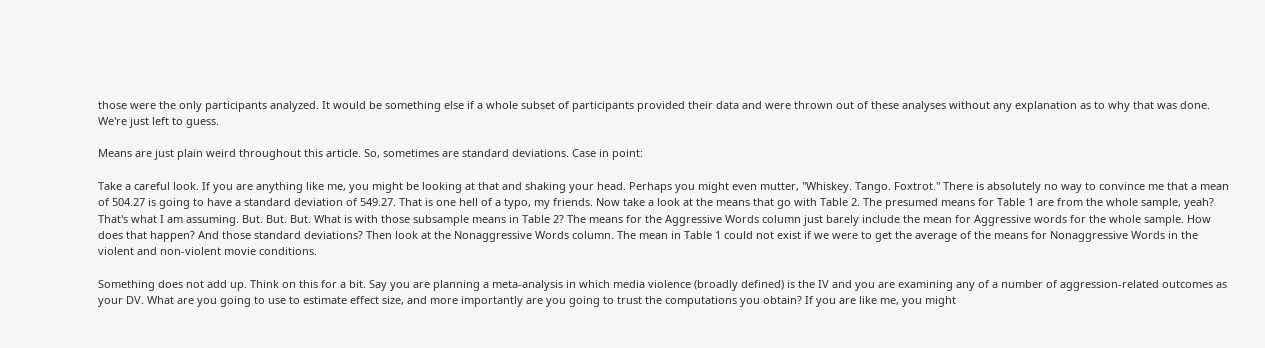those were the only participants analyzed. It would be something else if a whole subset of participants provided their data and were thrown out of these analyses without any explanation as to why that was done. We're just left to guess.

Means are just plain weird throughout this article. So, sometimes are standard deviations. Case in point:

Take a careful look. If you are anything like me, you might be looking at that and shaking your head. Perhaps you might even mutter, "Whiskey. Tango. Foxtrot." There is absolutely no way to convince me that a mean of 504.27 is going to have a standard deviation of 549.27. That is one hell of a typo, my friends. Now take a look at the means that go with Table 2. The presumed means for Table 1 are from the whole sample, yeah? That's what I am assuming. But. But. But. What is with those subsample means in Table 2? The means for the Aggressive Words column just barely include the mean for Aggressive words for the whole sample. How does that happen? And those standard deviations? Then look at the Nonaggressive Words column. The mean in Table 1 could not exist if we were to get the average of the means for Nonaggressive Words in the violent and non-violent movie conditions.

Something does not add up. Think on this for a bit. Say you are planning a meta-analysis in which media violence (broadly defined) is the IV and you are examining any of a number of aggression-related outcomes as your DV. What are you going to use to estimate effect size, and more importantly are you going to trust the computations you obtain? If you are like me, you might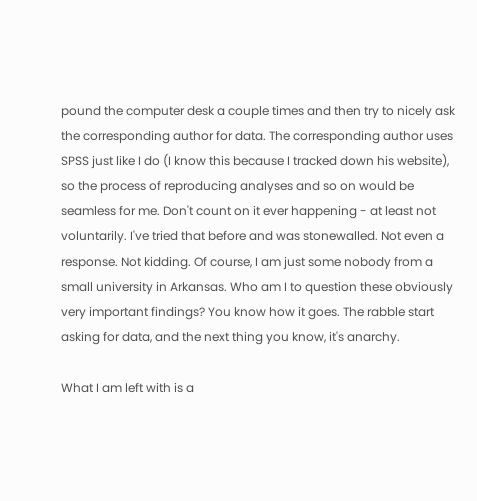pound the computer desk a couple times and then try to nicely ask the corresponding author for data. The corresponding author uses SPSS just like I do (I know this because I tracked down his website), so the process of reproducing analyses and so on would be seamless for me. Don't count on it ever happening - at least not voluntarily. I've tried that before and was stonewalled. Not even a response. Not kidding. Of course, I am just some nobody from a small university in Arkansas. Who am I to question these obviously very important findings? You know how it goes. The rabble start asking for data, and the next thing you know, it's anarchy.

What I am left with is a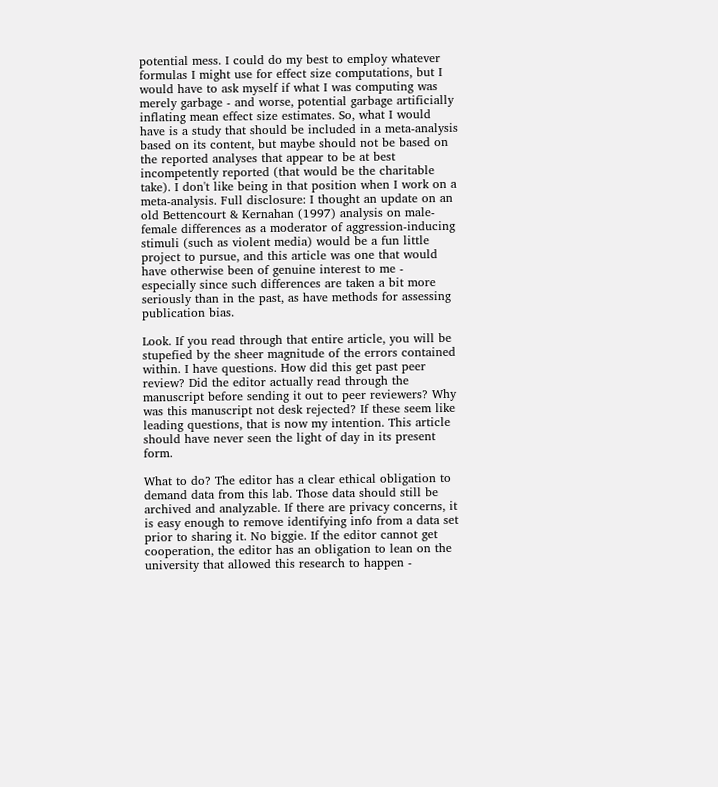potential mess. I could do my best to employ whatever formulas I might use for effect size computations, but I would have to ask myself if what I was computing was merely garbage - and worse, potential garbage artificially inflating mean effect size estimates. So, what I would have is a study that should be included in a meta-analysis based on its content, but maybe should not be based on the reported analyses that appear to be at best incompetently reported (that would be the charitable take). I don't like being in that position when I work on a meta-analysis. Full disclosure: I thought an update on an old Bettencourt & Kernahan (1997) analysis on male-female differences as a moderator of aggression-inducing stimuli (such as violent media) would be a fun little project to pursue, and this article was one that would have otherwise been of genuine interest to me - especially since such differences are taken a bit more seriously than in the past, as have methods for assessing publication bias.

Look. If you read through that entire article, you will be stupefied by the sheer magnitude of the errors contained within. I have questions. How did this get past peer review? Did the editor actually read through the manuscript before sending it out to peer reviewers? Why was this manuscript not desk rejected? If these seem like leading questions, that is now my intention. This article should have never seen the light of day in its present form.

What to do? The editor has a clear ethical obligation to demand data from this lab. Those data should still be archived and analyzable. If there are privacy concerns, it is easy enough to remove identifying info from a data set prior to sharing it. No biggie. If the editor cannot get cooperation, the editor has an obligation to lean on the university that allowed this research to happen -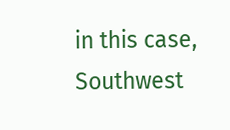in this case, Southwest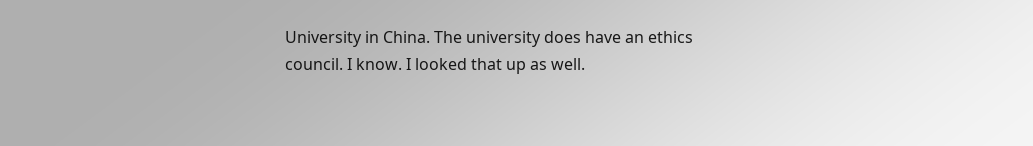University in China. The university does have an ethics council. I know. I looked that up as well.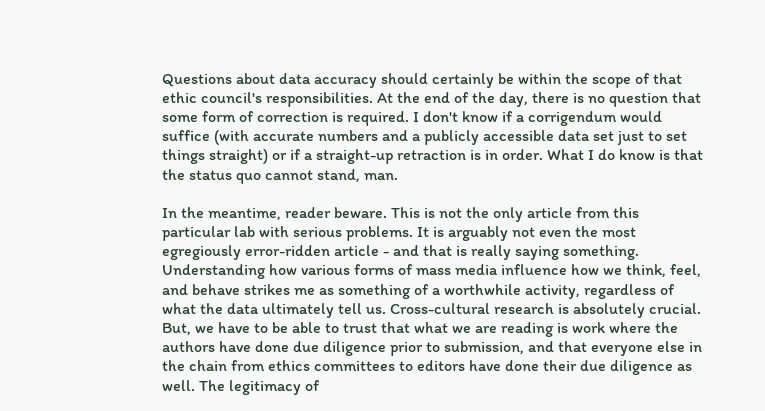Questions about data accuracy should certainly be within the scope of that ethic council's responsibilities. At the end of the day, there is no question that some form of correction is required. I don't know if a corrigendum would suffice (with accurate numbers and a publicly accessible data set just to set things straight) or if a straight-up retraction is in order. What I do know is that the status quo cannot stand, man.

In the meantime, reader beware. This is not the only article from this particular lab with serious problems. It is arguably not even the most egregiously error-ridden article - and that is really saying something. Understanding how various forms of mass media influence how we think, feel, and behave strikes me as something of a worthwhile activity, regardless of what the data ultimately tell us. Cross-cultural research is absolutely crucial. But, we have to be able to trust that what we are reading is work where the authors have done due diligence prior to submission, and that everyone else in the chain from ethics committees to editors have done their due diligence as well. The legitimacy of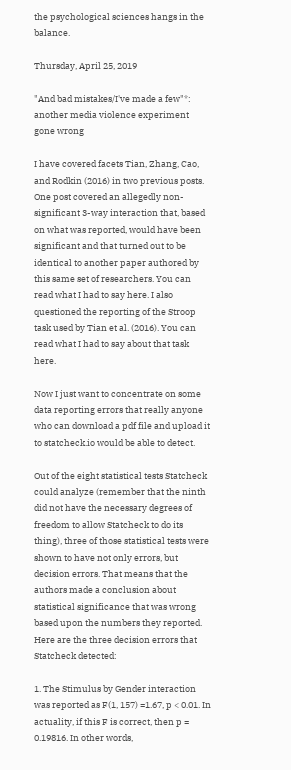the psychological sciences hangs in the balance.

Thursday, April 25, 2019

"And bad mistakes/I've made a few"*: another media violence experiment gone wrong

I have covered facets Tian, Zhang, Cao, and Rodkin (2016) in two previous posts. One post covered an allegedly non-significant 3-way interaction that, based on what was reported, would have been significant and that turned out to be identical to another paper authored by this same set of researchers. You can read what I had to say here. I also questioned the reporting of the Stroop task used by Tian et al. (2016). You can read what I had to say about that task here.

Now I just want to concentrate on some data reporting errors that really anyone who can download a pdf file and upload it to statcheck.io would be able to detect.

Out of the eight statistical tests Statcheck could analyze (remember that the ninth did not have the necessary degrees of freedom to allow Statcheck to do its thing), three of those statistical tests were shown to have not only errors, but decision errors. That means that the authors made a conclusion about statistical significance that was wrong based upon the numbers they reported. Here are the three decision errors that Statcheck detected:

1. The Stimulus by Gender interaction was reported as F(1, 157) =1.67, p < 0.01. In actuality, if this F is correct, then p = 0.19816. In other words,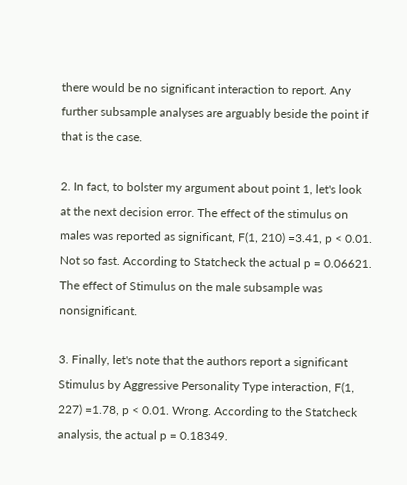there would be no significant interaction to report. Any further subsample analyses are arguably beside the point if that is the case.

2. In fact, to bolster my argument about point 1, let's look at the next decision error. The effect of the stimulus on males was reported as significant, F(1, 210) =3.41, p < 0.01. Not so fast. According to Statcheck the actual p = 0.06621. The effect of Stimulus on the male subsample was nonsignificant.

3. Finally, let's note that the authors report a significant Stimulus by Aggressive Personality Type interaction, F(1, 227) =1.78, p < 0.01. Wrong. According to the Statcheck analysis, the actual p = 0.18349.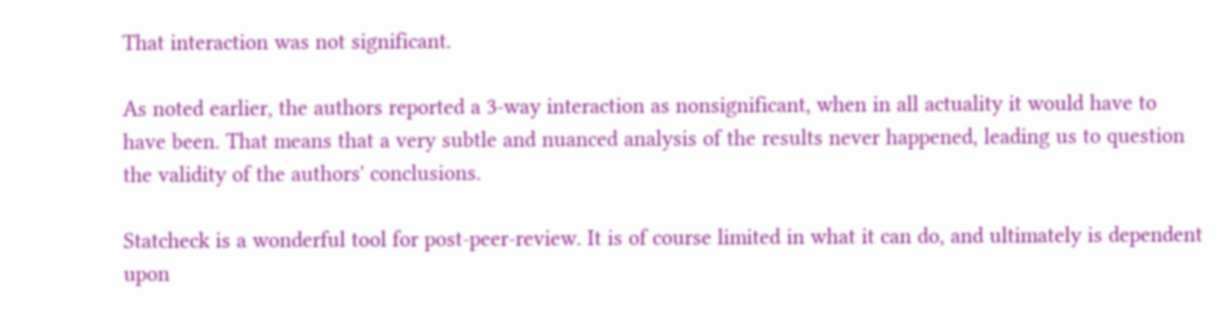That interaction was not significant.

As noted earlier, the authors reported a 3-way interaction as nonsignificant, when in all actuality it would have to have been. That means that a very subtle and nuanced analysis of the results never happened, leading us to question the validity of the authors' conclusions.

Statcheck is a wonderful tool for post-peer-review. It is of course limited in what it can do, and ultimately is dependent upon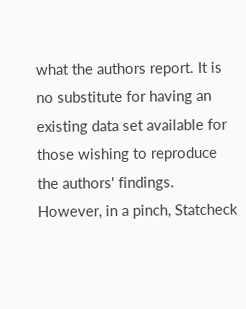what the authors report. It is no substitute for having an existing data set available for those wishing to reproduce the authors' findings. However, in a pinch, Statcheck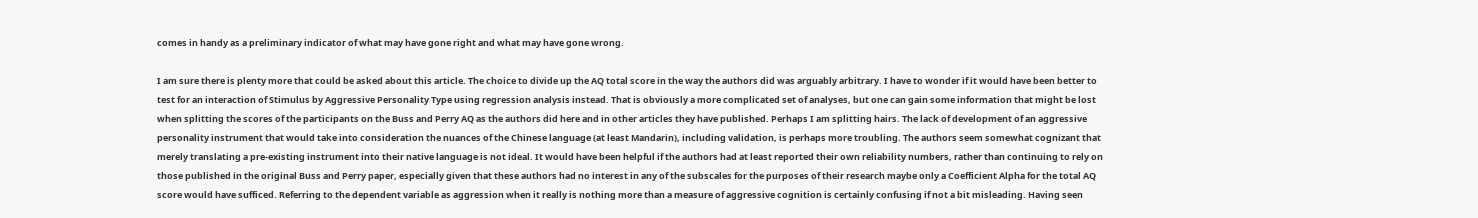comes in handy as a preliminary indicator of what may have gone right and what may have gone wrong.

I am sure there is plenty more that could be asked about this article. The choice to divide up the AQ total score in the way the authors did was arguably arbitrary. I have to wonder if it would have been better to test for an interaction of Stimulus by Aggressive Personality Type using regression analysis instead. That is obviously a more complicated set of analyses, but one can gain some information that might be lost when splitting the scores of the participants on the Buss and Perry AQ as the authors did here and in other articles they have published. Perhaps I am splitting hairs. The lack of development of an aggressive personality instrument that would take into consideration the nuances of the Chinese language (at least Mandarin), including validation, is perhaps more troubling. The authors seem somewhat cognizant that merely translating a pre-existing instrument into their native language is not ideal. It would have been helpful if the authors had at least reported their own reliability numbers, rather than continuing to rely on those published in the original Buss and Perry paper, especially given that these authors had no interest in any of the subscales for the purposes of their research maybe only a Coefficient Alpha for the total AQ score would have sufficed. Referring to the dependent variable as aggression when it really is nothing more than a measure of aggressive cognition is certainly confusing if not a bit misleading. Having seen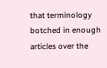that terminology botched in enough articles over the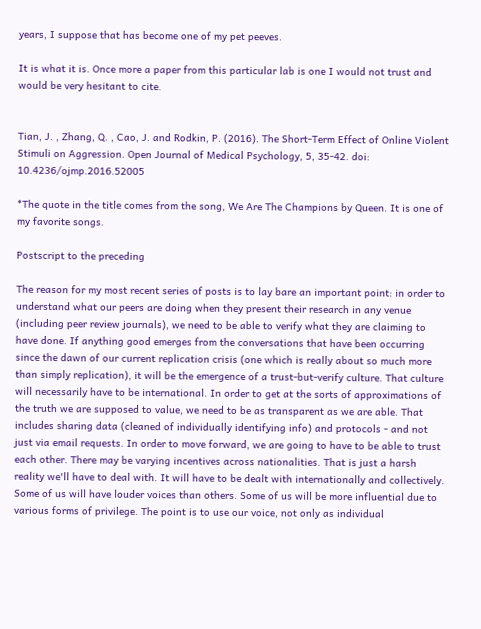years, I suppose that has become one of my pet peeves.

It is what it is. Once more a paper from this particular lab is one I would not trust and would be very hesitant to cite.


Tian, J. , Zhang, Q. , Cao, J. and Rodkin, P. (2016). The Short-Term Effect of Online Violent Stimuli on Aggression. Open Journal of Medical Psychology, 5, 35-42. doi: 10.4236/ojmp.2016.52005

*The quote in the title comes from the song, We Are The Champions by Queen. It is one of my favorite songs.

Postscript to the preceding

The reason for my most recent series of posts is to lay bare an important point: in order to understand what our peers are doing when they present their research in any venue (including peer review journals), we need to be able to verify what they are claiming to have done. If anything good emerges from the conversations that have been occurring since the dawn of our current replication crisis (one which is really about so much more than simply replication), it will be the emergence of a trust-but-verify culture. That culture will necessarily have to be international. In order to get at the sorts of approximations of the truth we are supposed to value, we need to be as transparent as we are able. That includes sharing data (cleaned of individually identifying info) and protocols - and not just via email requests. In order to move forward, we are going to have to be able to trust each other. There may be varying incentives across nationalities. That is just a harsh reality we'll have to deal with. It will have to be dealt with internationally and collectively. Some of us will have louder voices than others. Some of us will be more influential due to various forms of privilege. The point is to use our voice, not only as individual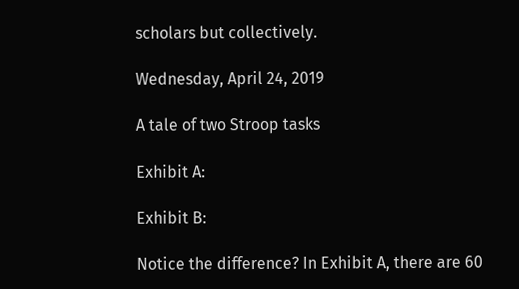scholars but collectively.

Wednesday, April 24, 2019

A tale of two Stroop tasks

Exhibit A:

Exhibit B:

Notice the difference? In Exhibit A, there are 60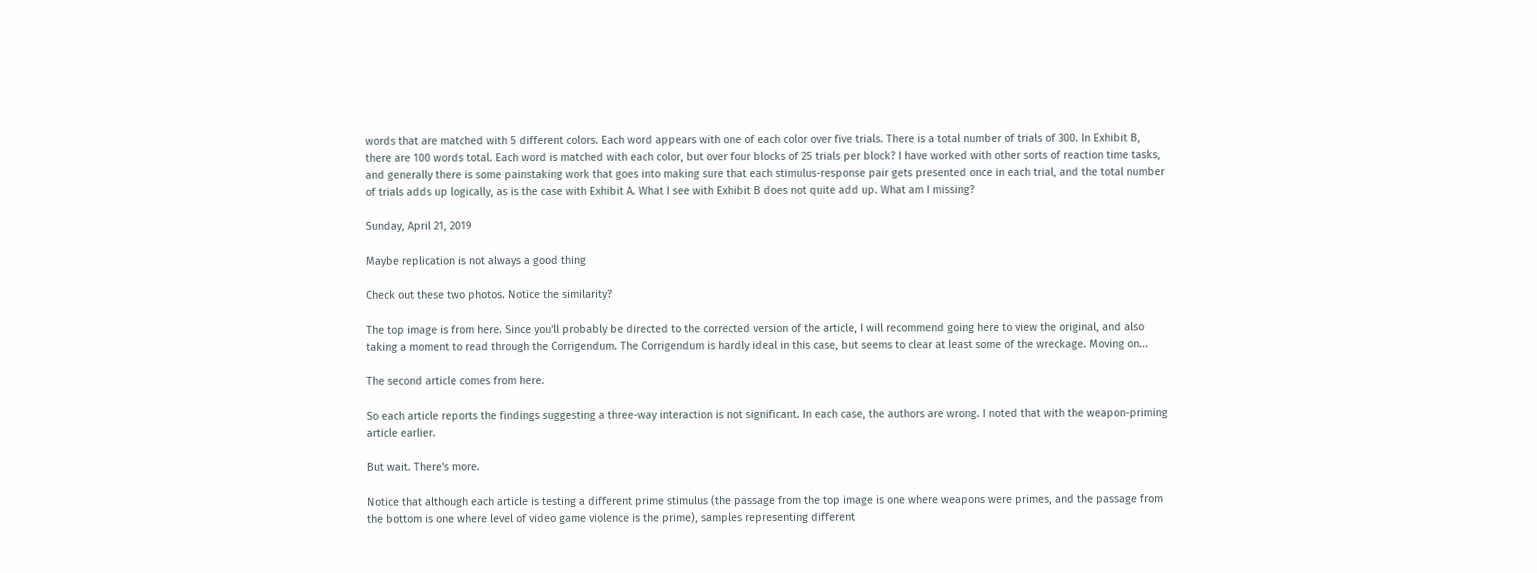words that are matched with 5 different colors. Each word appears with one of each color over five trials. There is a total number of trials of 300. In Exhibit B, there are 100 words total. Each word is matched with each color, but over four blocks of 25 trials per block? I have worked with other sorts of reaction time tasks, and generally there is some painstaking work that goes into making sure that each stimulus-response pair gets presented once in each trial, and the total number of trials adds up logically, as is the case with Exhibit A. What I see with Exhibit B does not quite add up. What am I missing?

Sunday, April 21, 2019

Maybe replication is not always a good thing

Check out these two photos. Notice the similarity?

The top image is from here. Since you'll probably be directed to the corrected version of the article, I will recommend going here to view the original, and also taking a moment to read through the Corrigendum. The Corrigendum is hardly ideal in this case, but seems to clear at least some of the wreckage. Moving on...

The second article comes from here.

So each article reports the findings suggesting a three-way interaction is not significant. In each case, the authors are wrong. I noted that with the weapon-priming article earlier.

But wait. There's more.

Notice that although each article is testing a different prime stimulus (the passage from the top image is one where weapons were primes, and the passage from the bottom is one where level of video game violence is the prime), samples representing different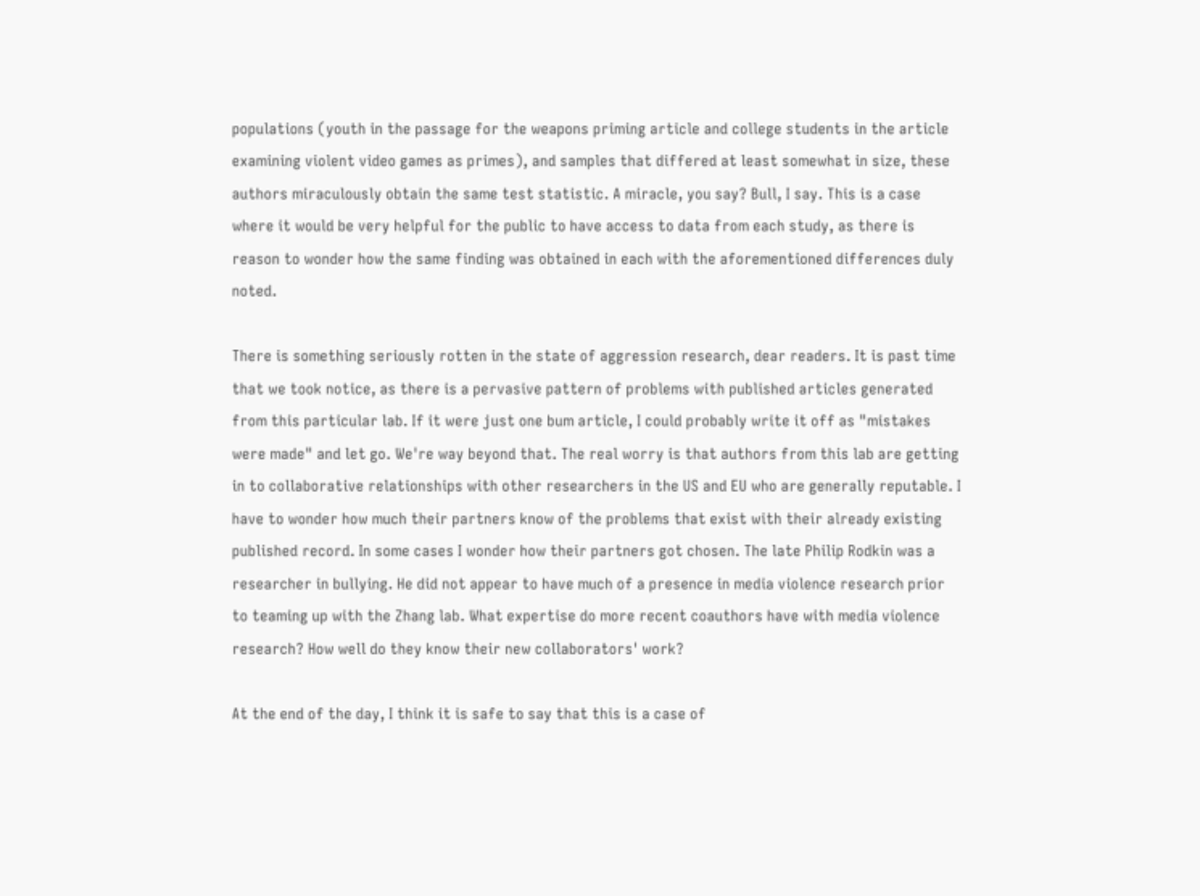populations (youth in the passage for the weapons priming article and college students in the article examining violent video games as primes), and samples that differed at least somewhat in size, these authors miraculously obtain the same test statistic. A miracle, you say? Bull, I say. This is a case where it would be very helpful for the public to have access to data from each study, as there is reason to wonder how the same finding was obtained in each with the aforementioned differences duly noted.

There is something seriously rotten in the state of aggression research, dear readers. It is past time that we took notice, as there is a pervasive pattern of problems with published articles generated from this particular lab. If it were just one bum article, I could probably write it off as "mistakes were made" and let go. We're way beyond that. The real worry is that authors from this lab are getting in to collaborative relationships with other researchers in the US and EU who are generally reputable. I have to wonder how much their partners know of the problems that exist with their already existing published record. In some cases I wonder how their partners got chosen. The late Philip Rodkin was a researcher in bullying. He did not appear to have much of a presence in media violence research prior to teaming up with the Zhang lab. What expertise do more recent coauthors have with media violence research? How well do they know their new collaborators' work?

At the end of the day, I think it is safe to say that this is a case of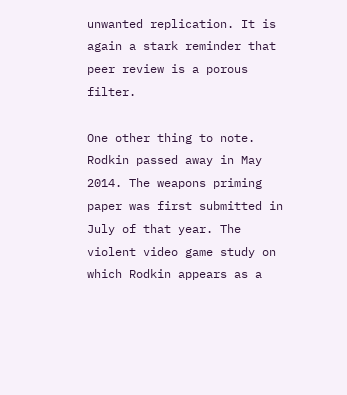unwanted replication. It is again a stark reminder that peer review is a porous filter.

One other thing to note. Rodkin passed away in May 2014. The weapons priming paper was first submitted in July of that year. The violent video game study on which Rodkin appears as a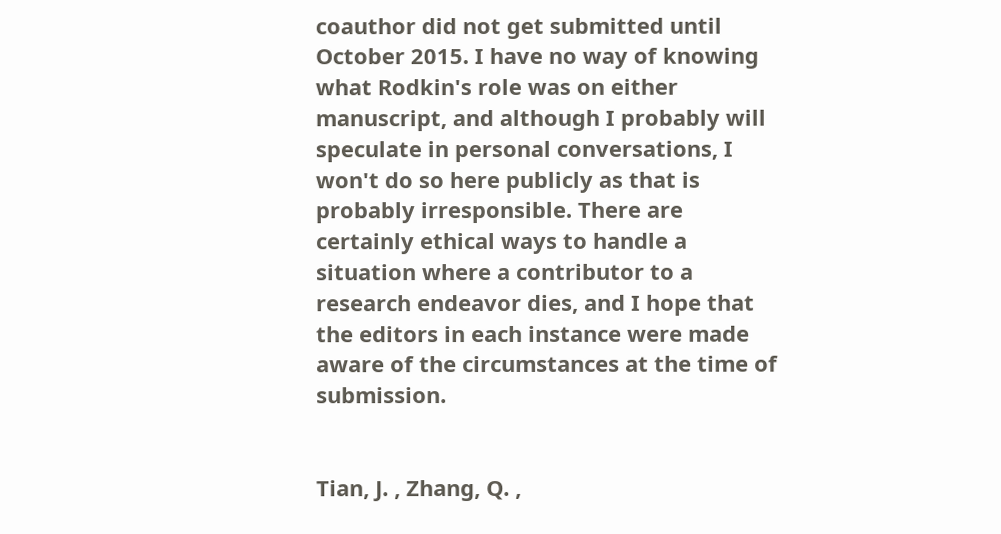coauthor did not get submitted until October 2015. I have no way of knowing what Rodkin's role was on either manuscript, and although I probably will speculate in personal conversations, I won't do so here publicly as that is probably irresponsible. There are certainly ethical ways to handle a situation where a contributor to a research endeavor dies, and I hope that the editors in each instance were made aware of the circumstances at the time of submission.


Tian, J. , Zhang, Q. ,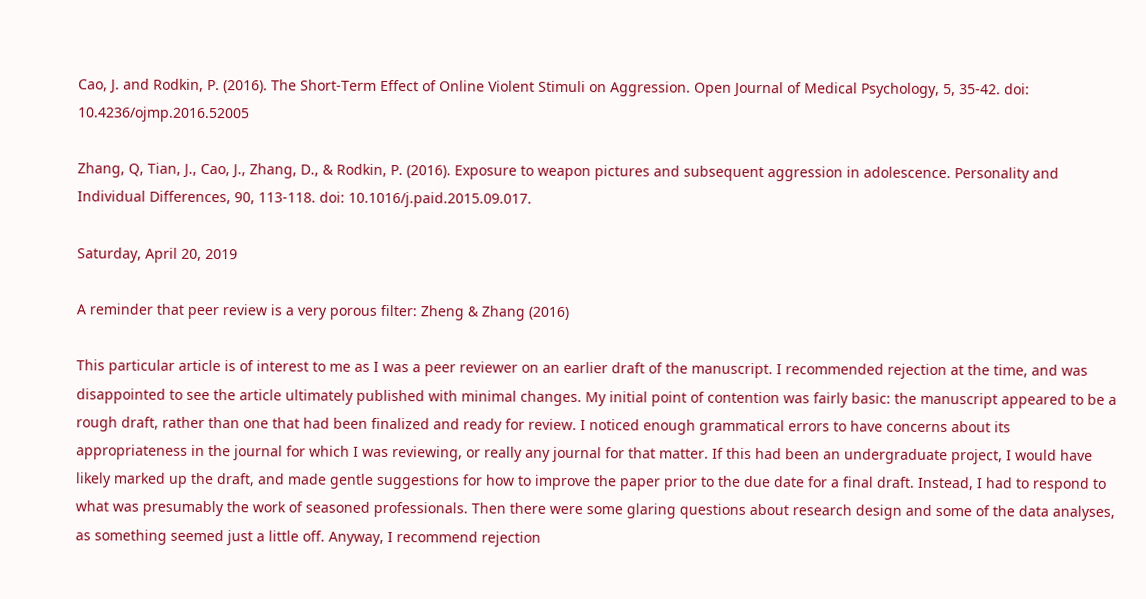Cao, J. and Rodkin, P. (2016). The Short-Term Effect of Online Violent Stimuli on Aggression. Open Journal of Medical Psychology, 5, 35-42. doi: 10.4236/ojmp.2016.52005

Zhang, Q, Tian, J., Cao, J., Zhang, D., & Rodkin, P. (2016). Exposure to weapon pictures and subsequent aggression in adolescence. Personality and Individual Differences, 90, 113-118. doi: 10.1016/j.paid.2015.09.017.

Saturday, April 20, 2019

A reminder that peer review is a very porous filter: Zheng & Zhang (2016)

This particular article is of interest to me as I was a peer reviewer on an earlier draft of the manuscript. I recommended rejection at the time, and was disappointed to see the article ultimately published with minimal changes. My initial point of contention was fairly basic: the manuscript appeared to be a rough draft, rather than one that had been finalized and ready for review. I noticed enough grammatical errors to have concerns about its appropriateness in the journal for which I was reviewing, or really any journal for that matter. If this had been an undergraduate project, I would have likely marked up the draft, and made gentle suggestions for how to improve the paper prior to the due date for a final draft. Instead, I had to respond to what was presumably the work of seasoned professionals. Then there were some glaring questions about research design and some of the data analyses, as something seemed just a little off. Anyway, I recommend rejection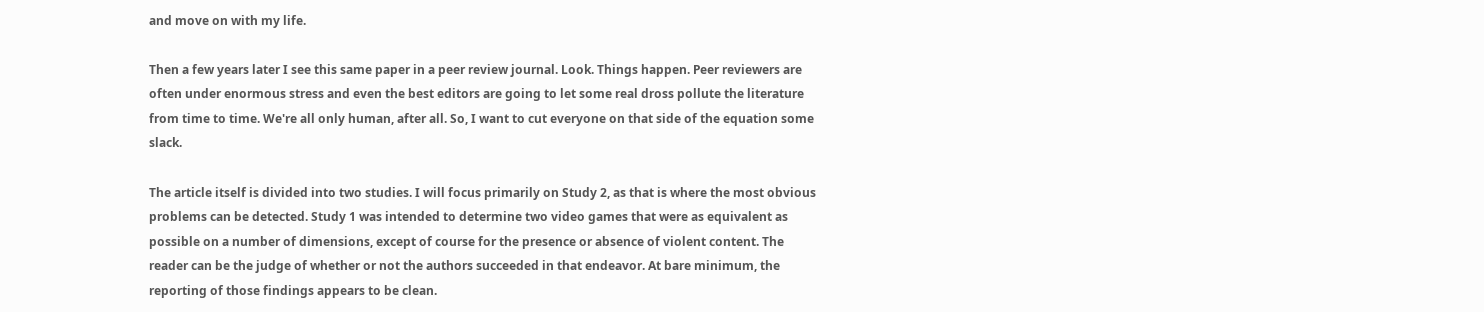and move on with my life.

Then a few years later I see this same paper in a peer review journal. Look. Things happen. Peer reviewers are often under enormous stress and even the best editors are going to let some real dross pollute the literature from time to time. We're all only human, after all. So, I want to cut everyone on that side of the equation some slack.

The article itself is divided into two studies. I will focus primarily on Study 2, as that is where the most obvious problems can be detected. Study 1 was intended to determine two video games that were as equivalent as possible on a number of dimensions, except of course for the presence or absence of violent content. The reader can be the judge of whether or not the authors succeeded in that endeavor. At bare minimum, the reporting of those findings appears to be clean.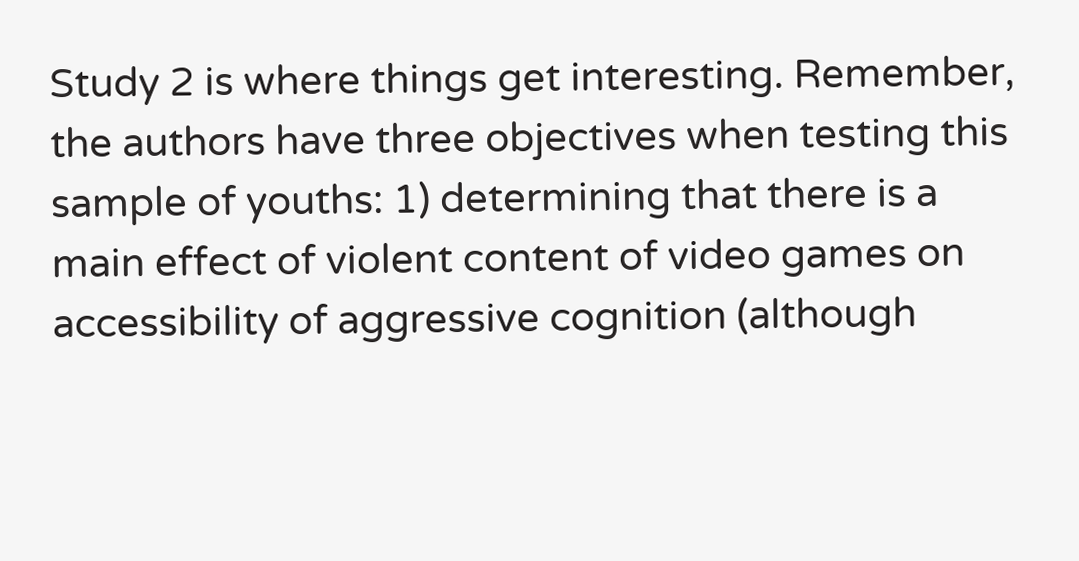Study 2 is where things get interesting. Remember, the authors have three objectives when testing this sample of youths: 1) determining that there is a main effect of violent content of video games on accessibility of aggressive cognition (although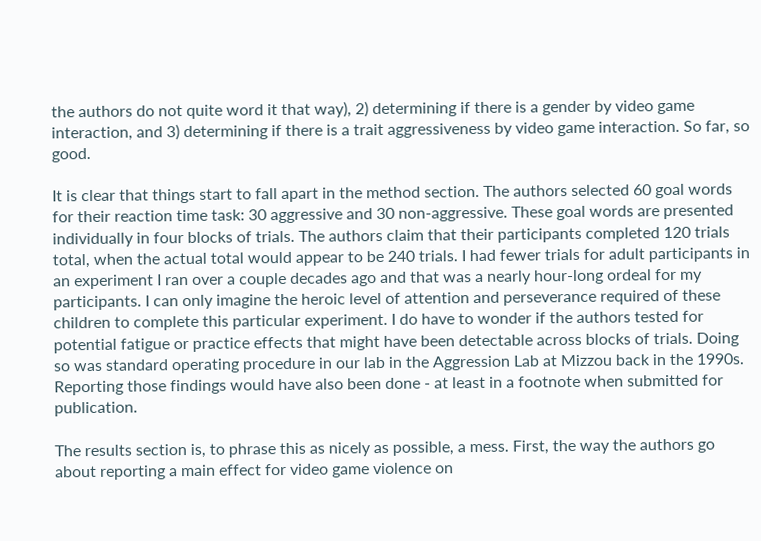the authors do not quite word it that way), 2) determining if there is a gender by video game interaction, and 3) determining if there is a trait aggressiveness by video game interaction. So far, so good.

It is clear that things start to fall apart in the method section. The authors selected 60 goal words for their reaction time task: 30 aggressive and 30 non-aggressive. These goal words are presented individually in four blocks of trials. The authors claim that their participants completed 120 trials total, when the actual total would appear to be 240 trials. I had fewer trials for adult participants in an experiment I ran over a couple decades ago and that was a nearly hour-long ordeal for my participants. I can only imagine the heroic level of attention and perseverance required of these children to complete this particular experiment. I do have to wonder if the authors tested for potential fatigue or practice effects that might have been detectable across blocks of trials. Doing so was standard operating procedure in our lab in the Aggression Lab at Mizzou back in the 1990s. Reporting those findings would have also been done - at least in a footnote when submitted for publication.

The results section is, to phrase this as nicely as possible, a mess. First, the way the authors go about reporting a main effect for video game violence on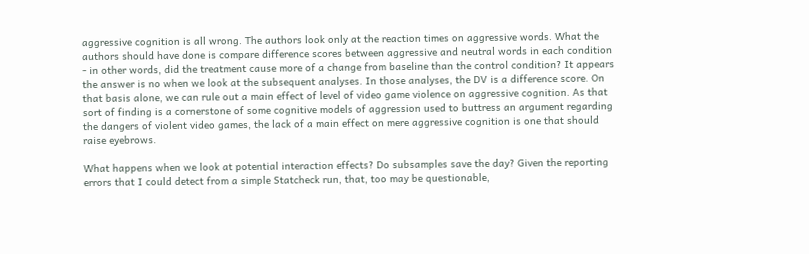aggressive cognition is all wrong. The authors look only at the reaction times on aggressive words. What the authors should have done is compare difference scores between aggressive and neutral words in each condition - in other words, did the treatment cause more of a change from baseline than the control condition? It appears the answer is no when we look at the subsequent analyses. In those analyses, the DV is a difference score. On that basis alone, we can rule out a main effect of level of video game violence on aggressive cognition. As that sort of finding is a cornerstone of some cognitive models of aggression used to buttress an argument regarding the dangers of violent video games, the lack of a main effect on mere aggressive cognition is one that should raise eyebrows.

What happens when we look at potential interaction effects? Do subsamples save the day? Given the reporting errors that I could detect from a simple Statcheck run, that, too may be questionable,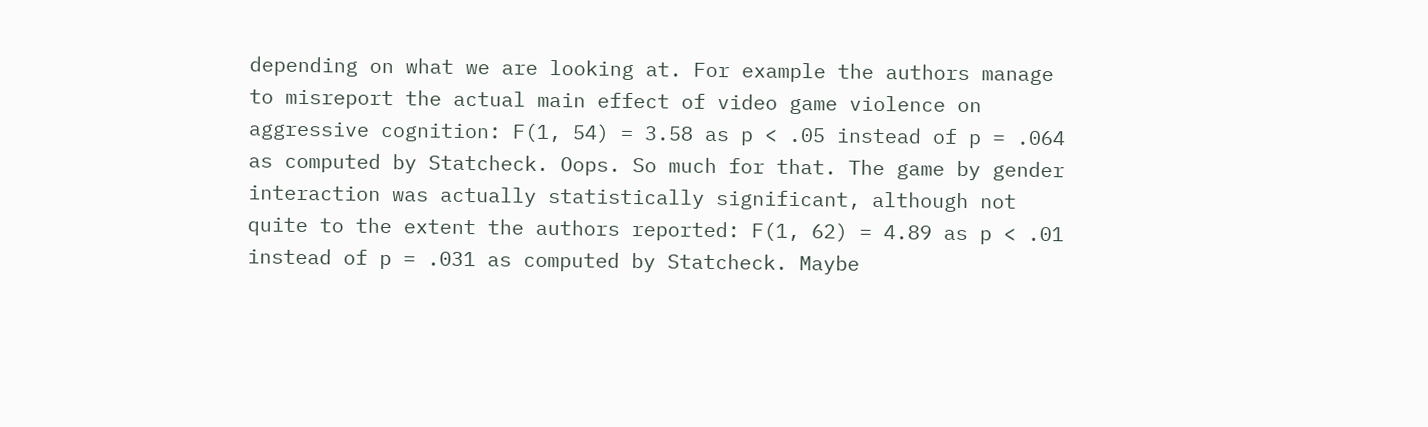depending on what we are looking at. For example the authors manage to misreport the actual main effect of video game violence on aggressive cognition: F(1, 54) = 3.58 as p < .05 instead of p = .064 as computed by Statcheck. Oops. So much for that. The game by gender interaction was actually statistically significant, although not quite to the extent the authors reported: F(1, 62) = 4.89 as p < .01 instead of p = .031 as computed by Statcheck. Maybe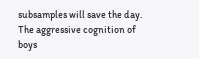subsamples will save the day. The aggressive cognition of boys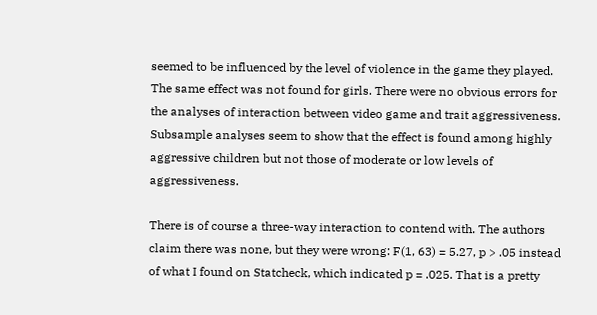seemed to be influenced by the level of violence in the game they played. The same effect was not found for girls. There were no obvious errors for the analyses of interaction between video game and trait aggressiveness. Subsample analyses seem to show that the effect is found among highly aggressive children but not those of moderate or low levels of aggressiveness.

There is of course a three-way interaction to contend with. The authors claim there was none, but they were wrong: F(1, 63) = 5.27, p > .05 instead of what I found on Statcheck, which indicated p = .025. That is a pretty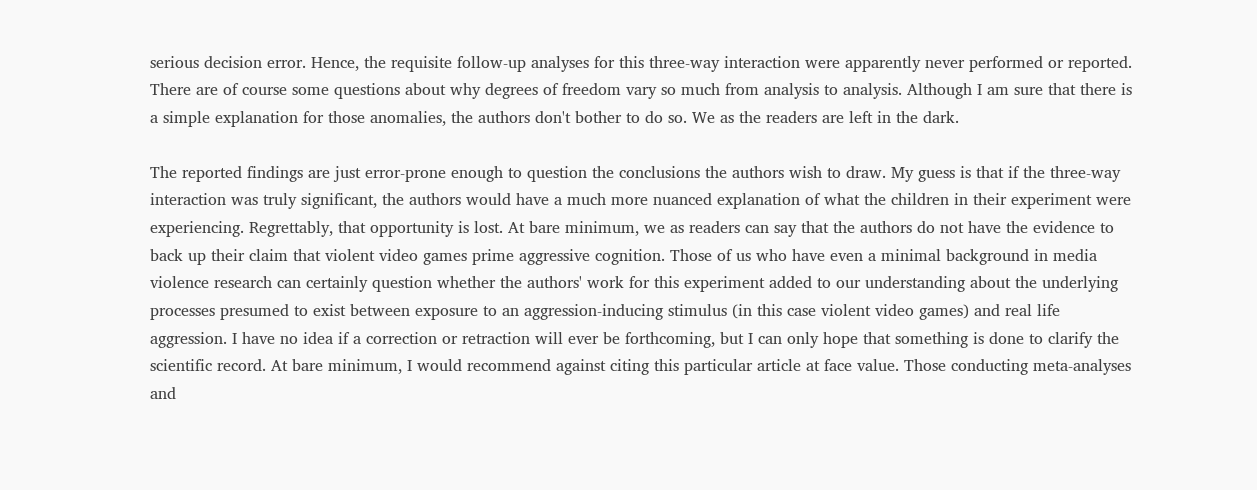serious decision error. Hence, the requisite follow-up analyses for this three-way interaction were apparently never performed or reported. There are of course some questions about why degrees of freedom vary so much from analysis to analysis. Although I am sure that there is a simple explanation for those anomalies, the authors don't bother to do so. We as the readers are left in the dark.

The reported findings are just error-prone enough to question the conclusions the authors wish to draw. My guess is that if the three-way interaction was truly significant, the authors would have a much more nuanced explanation of what the children in their experiment were experiencing. Regrettably, that opportunity is lost. At bare minimum, we as readers can say that the authors do not have the evidence to back up their claim that violent video games prime aggressive cognition. Those of us who have even a minimal background in media violence research can certainly question whether the authors' work for this experiment added to our understanding about the underlying processes presumed to exist between exposure to an aggression-inducing stimulus (in this case violent video games) and real life aggression. I have no idea if a correction or retraction will ever be forthcoming, but I can only hope that something is done to clarify the scientific record. At bare minimum, I would recommend against citing this particular article at face value. Those conducting meta-analyses and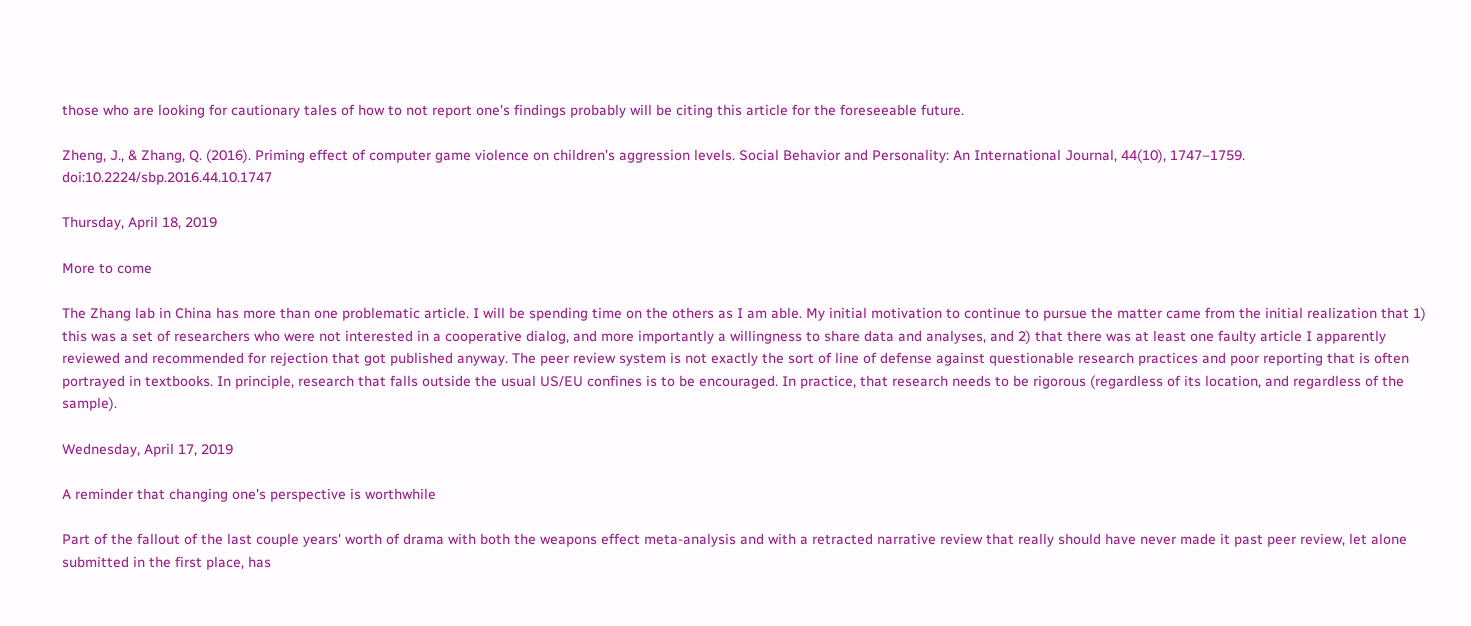those who are looking for cautionary tales of how to not report one's findings probably will be citing this article for the foreseeable future.

Zheng, J., & Zhang, Q. (2016). Priming effect of computer game violence on children’s aggression levels. Social Behavior and Personality: An International Journal, 44(10), 1747–1759. doi:10.2224/sbp.2016.44.10.1747

Thursday, April 18, 2019

More to come

The Zhang lab in China has more than one problematic article. I will be spending time on the others as I am able. My initial motivation to continue to pursue the matter came from the initial realization that 1) this was a set of researchers who were not interested in a cooperative dialog, and more importantly a willingness to share data and analyses, and 2) that there was at least one faulty article I apparently reviewed and recommended for rejection that got published anyway. The peer review system is not exactly the sort of line of defense against questionable research practices and poor reporting that is often portrayed in textbooks. In principle, research that falls outside the usual US/EU confines is to be encouraged. In practice, that research needs to be rigorous (regardless of its location, and regardless of the sample).

Wednesday, April 17, 2019

A reminder that changing one's perspective is worthwhile

Part of the fallout of the last couple years' worth of drama with both the weapons effect meta-analysis and with a retracted narrative review that really should have never made it past peer review, let alone submitted in the first place, has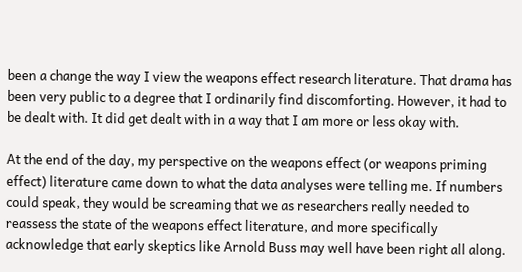been a change the way I view the weapons effect research literature. That drama has been very public to a degree that I ordinarily find discomforting. However, it had to be dealt with. It did get dealt with in a way that I am more or less okay with.

At the end of the day, my perspective on the weapons effect (or weapons priming effect) literature came down to what the data analyses were telling me. If numbers could speak, they would be screaming that we as researchers really needed to reassess the state of the weapons effect literature, and more specifically acknowledge that early skeptics like Arnold Buss may well have been right all along.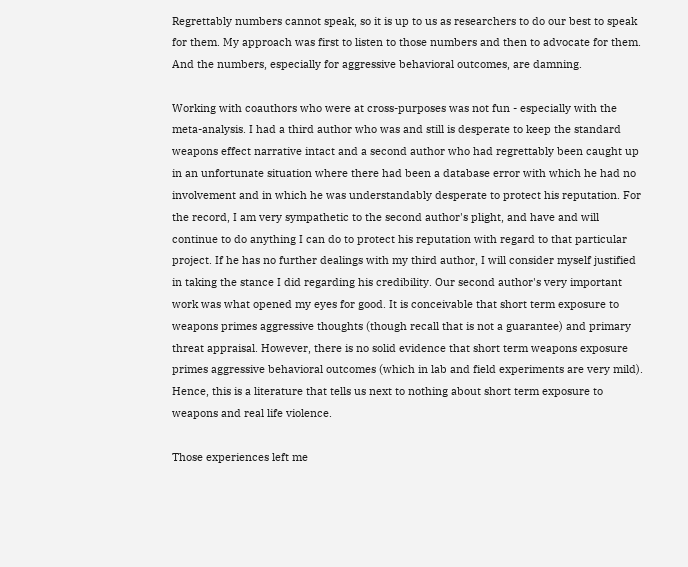Regrettably numbers cannot speak, so it is up to us as researchers to do our best to speak for them. My approach was first to listen to those numbers and then to advocate for them. And the numbers, especially for aggressive behavioral outcomes, are damning.

Working with coauthors who were at cross-purposes was not fun - especially with the meta-analysis. I had a third author who was and still is desperate to keep the standard weapons effect narrative intact and a second author who had regrettably been caught up in an unfortunate situation where there had been a database error with which he had no involvement and in which he was understandably desperate to protect his reputation. For the record, I am very sympathetic to the second author's plight, and have and will continue to do anything I can do to protect his reputation with regard to that particular project. If he has no further dealings with my third author, I will consider myself justified in taking the stance I did regarding his credibility. Our second author's very important work was what opened my eyes for good. It is conceivable that short term exposure to weapons primes aggressive thoughts (though recall that is not a guarantee) and primary threat appraisal. However, there is no solid evidence that short term weapons exposure primes aggressive behavioral outcomes (which in lab and field experiments are very mild). Hence, this is a literature that tells us next to nothing about short term exposure to weapons and real life violence.

Those experiences left me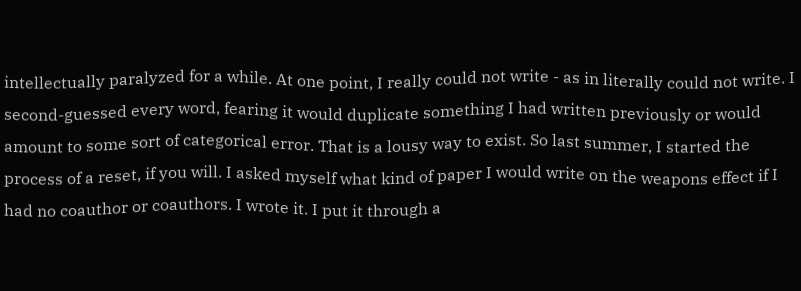intellectually paralyzed for a while. At one point, I really could not write - as in literally could not write. I second-guessed every word, fearing it would duplicate something I had written previously or would amount to some sort of categorical error. That is a lousy way to exist. So last summer, I started the process of a reset, if you will. I asked myself what kind of paper I would write on the weapons effect if I had no coauthor or coauthors. I wrote it. I put it through a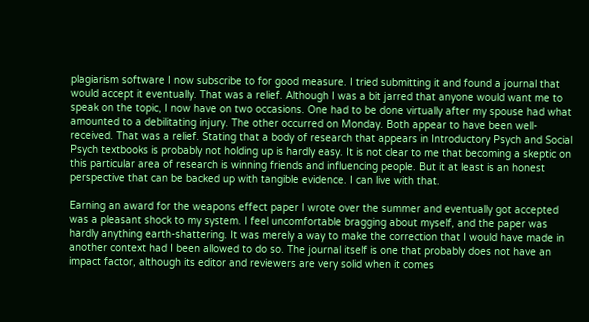plagiarism software I now subscribe to for good measure. I tried submitting it and found a journal that would accept it eventually. That was a relief. Although I was a bit jarred that anyone would want me to speak on the topic, I now have on two occasions. One had to be done virtually after my spouse had what amounted to a debilitating injury. The other occurred on Monday. Both appear to have been well-received. That was a relief. Stating that a body of research that appears in Introductory Psych and Social Psych textbooks is probably not holding up is hardly easy. It is not clear to me that becoming a skeptic on this particular area of research is winning friends and influencing people. But it at least is an honest perspective that can be backed up with tangible evidence. I can live with that.

Earning an award for the weapons effect paper I wrote over the summer and eventually got accepted was a pleasant shock to my system. I feel uncomfortable bragging about myself, and the paper was hardly anything earth-shattering. It was merely a way to make the correction that I would have made in another context had I been allowed to do so. The journal itself is one that probably does not have an impact factor, although its editor and reviewers are very solid when it comes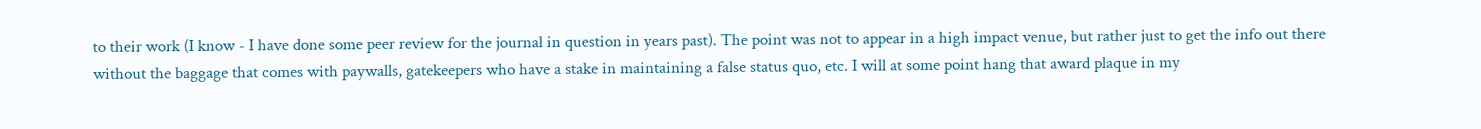to their work (I know - I have done some peer review for the journal in question in years past). The point was not to appear in a high impact venue, but rather just to get the info out there without the baggage that comes with paywalls, gatekeepers who have a stake in maintaining a false status quo, etc. I will at some point hang that award plaque in my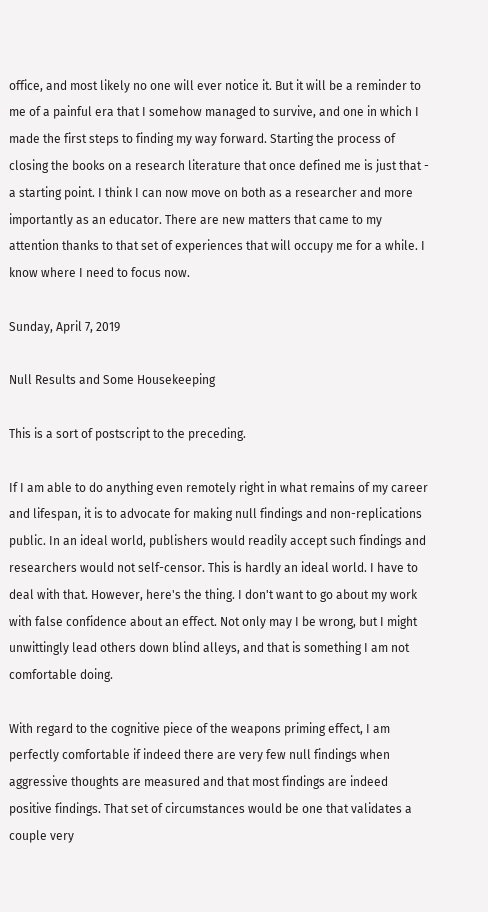office, and most likely no one will ever notice it. But it will be a reminder to me of a painful era that I somehow managed to survive, and one in which I made the first steps to finding my way forward. Starting the process of closing the books on a research literature that once defined me is just that - a starting point. I think I can now move on both as a researcher and more importantly as an educator. There are new matters that came to my attention thanks to that set of experiences that will occupy me for a while. I know where I need to focus now.

Sunday, April 7, 2019

Null Results and Some Housekeeping

This is a sort of postscript to the preceding.

If I am able to do anything even remotely right in what remains of my career and lifespan, it is to advocate for making null findings and non-replications public. In an ideal world, publishers would readily accept such findings and researchers would not self-censor. This is hardly an ideal world. I have to deal with that. However, here's the thing. I don't want to go about my work with false confidence about an effect. Not only may I be wrong, but I might unwittingly lead others down blind alleys, and that is something I am not comfortable doing.

With regard to the cognitive piece of the weapons priming effect, I am perfectly comfortable if indeed there are very few null findings when aggressive thoughts are measured and that most findings are indeed positive findings. That set of circumstances would be one that validates a couple very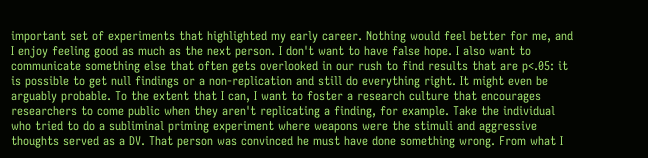important set of experiments that highlighted my early career. Nothing would feel better for me, and I enjoy feeling good as much as the next person. I don't want to have false hope. I also want to communicate something else that often gets overlooked in our rush to find results that are p<.05: it is possible to get null findings or a non-replication and still do everything right. It might even be arguably probable. To the extent that I can, I want to foster a research culture that encourages researchers to come public when they aren't replicating a finding, for example. Take the individual who tried to do a subliminal priming experiment where weapons were the stimuli and aggressive thoughts served as a DV. That person was convinced he must have done something wrong. From what I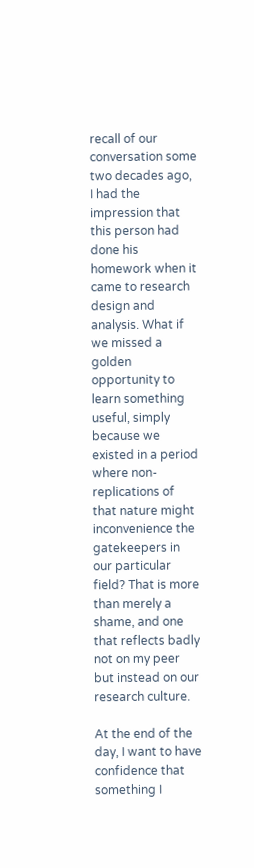recall of our conversation some two decades ago, I had the impression that this person had done his homework when it came to research design and analysis. What if we missed a golden opportunity to learn something useful, simply because we existed in a period where non-replications of that nature might inconvenience the gatekeepers in our particular field? That is more than merely a shame, and one that reflects badly not on my peer but instead on our research culture.

At the end of the day, I want to have confidence that something I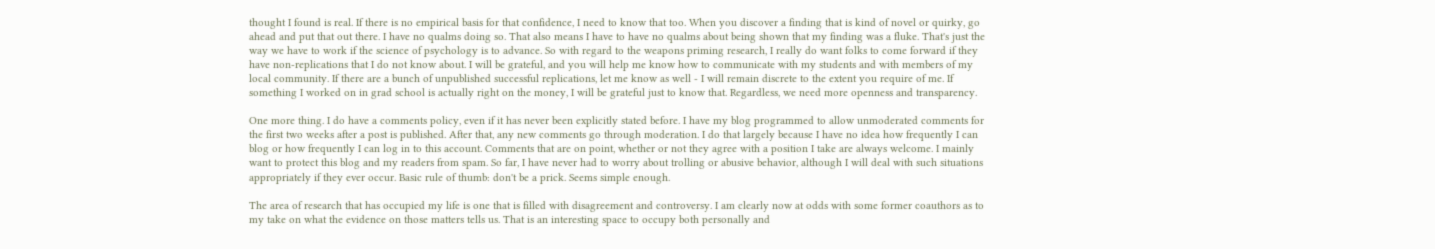thought I found is real. If there is no empirical basis for that confidence, I need to know that too. When you discover a finding that is kind of novel or quirky, go ahead and put that out there. I have no qualms doing so. That also means I have to have no qualms about being shown that my finding was a fluke. That's just the way we have to work if the science of psychology is to advance. So with regard to the weapons priming research, I really do want folks to come forward if they have non-replications that I do not know about. I will be grateful, and you will help me know how to communicate with my students and with members of my local community. If there are a bunch of unpublished successful replications, let me know as well - I will remain discrete to the extent you require of me. If something I worked on in grad school is actually right on the money, I will be grateful just to know that. Regardless, we need more openness and transparency.

One more thing. I do have a comments policy, even if it has never been explicitly stated before. I have my blog programmed to allow unmoderated comments for the first two weeks after a post is published. After that, any new comments go through moderation. I do that largely because I have no idea how frequently I can blog or how frequently I can log in to this account. Comments that are on point, whether or not they agree with a position I take are always welcome. I mainly want to protect this blog and my readers from spam. So far, I have never had to worry about trolling or abusive behavior, although I will deal with such situations appropriately if they ever occur. Basic rule of thumb: don't be a prick. Seems simple enough.

The area of research that has occupied my life is one that is filled with disagreement and controversy. I am clearly now at odds with some former coauthors as to my take on what the evidence on those matters tells us. That is an interesting space to occupy both personally and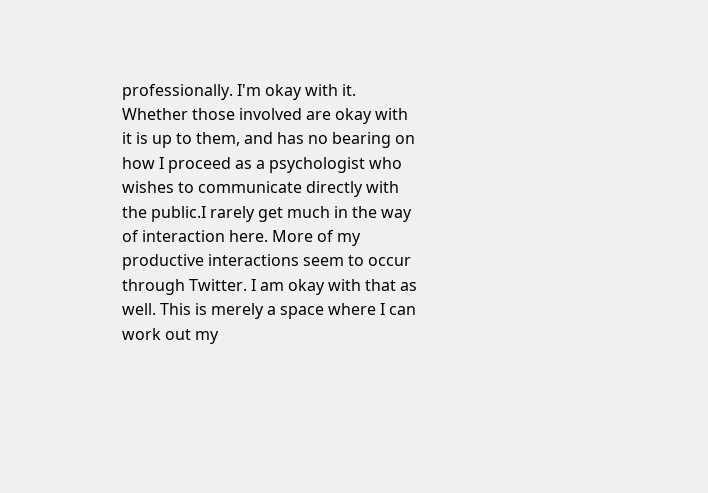professionally. I'm okay with it. Whether those involved are okay with it is up to them, and has no bearing on how I proceed as a psychologist who wishes to communicate directly with the public.I rarely get much in the way of interaction here. More of my productive interactions seem to occur through Twitter. I am okay with that as well. This is merely a space where I can work out my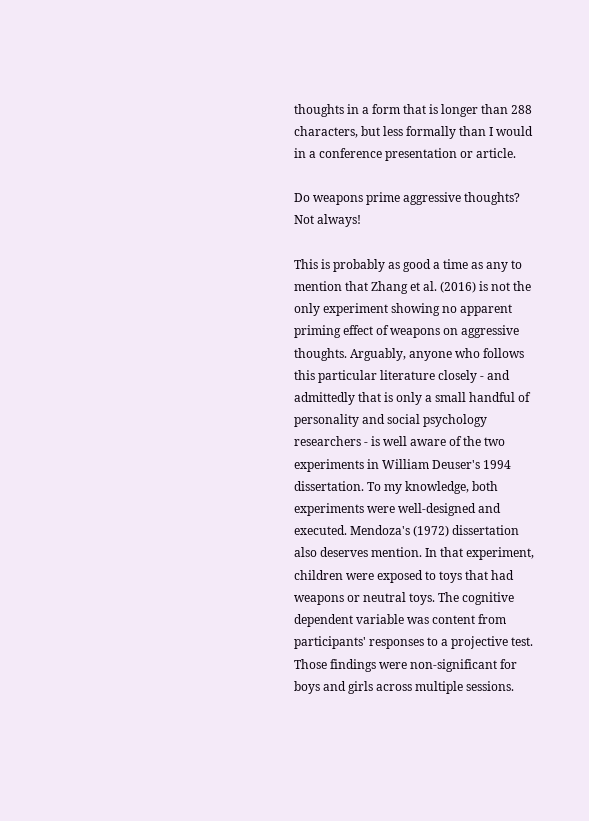thoughts in a form that is longer than 288 characters, but less formally than I would in a conference presentation or article.

Do weapons prime aggressive thoughts? Not always!

This is probably as good a time as any to mention that Zhang et al. (2016) is not the only experiment showing no apparent priming effect of weapons on aggressive thoughts. Arguably, anyone who follows this particular literature closely - and admittedly that is only a small handful of personality and social psychology researchers - is well aware of the two experiments in William Deuser's 1994 dissertation. To my knowledge, both experiments were well-designed and executed. Mendoza's (1972) dissertation also deserves mention. In that experiment, children were exposed to toys that had weapons or neutral toys. The cognitive dependent variable was content from participants' responses to a projective test. Those findings were non-significant for boys and girls across multiple sessions.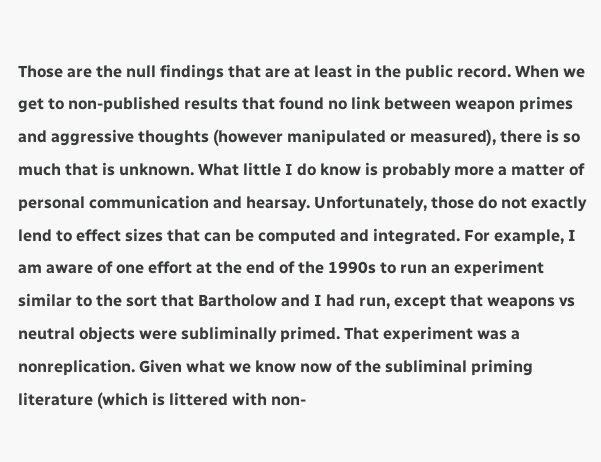Those are the null findings that are at least in the public record. When we get to non-published results that found no link between weapon primes and aggressive thoughts (however manipulated or measured), there is so much that is unknown. What little I do know is probably more a matter of personal communication and hearsay. Unfortunately, those do not exactly lend to effect sizes that can be computed and integrated. For example, I am aware of one effort at the end of the 1990s to run an experiment similar to the sort that Bartholow and I had run, except that weapons vs neutral objects were subliminally primed. That experiment was a nonreplication. Given what we know now of the subliminal priming literature (which is littered with non-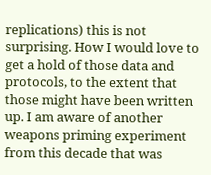replications) this is not surprising. How I would love to get a hold of those data and protocols, to the extent that those might have been written up. I am aware of another weapons priming experiment from this decade that was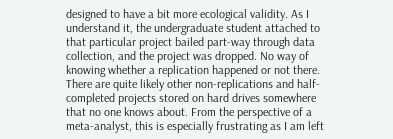designed to have a bit more ecological validity. As I understand it, the undergraduate student attached to that particular project bailed part-way through data collection, and the project was dropped. No way of knowing whether a replication happened or not there. There are quite likely other non-replications and half-completed projects stored on hard drives somewhere that no one knows about. From the perspective of a meta-analyst, this is especially frustrating as I am left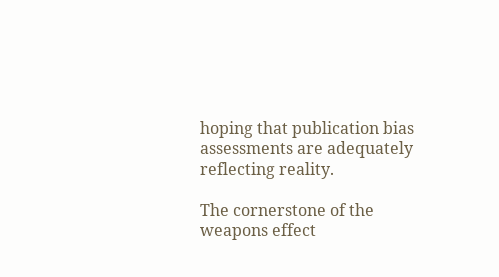hoping that publication bias assessments are adequately reflecting reality.

The cornerstone of the weapons effect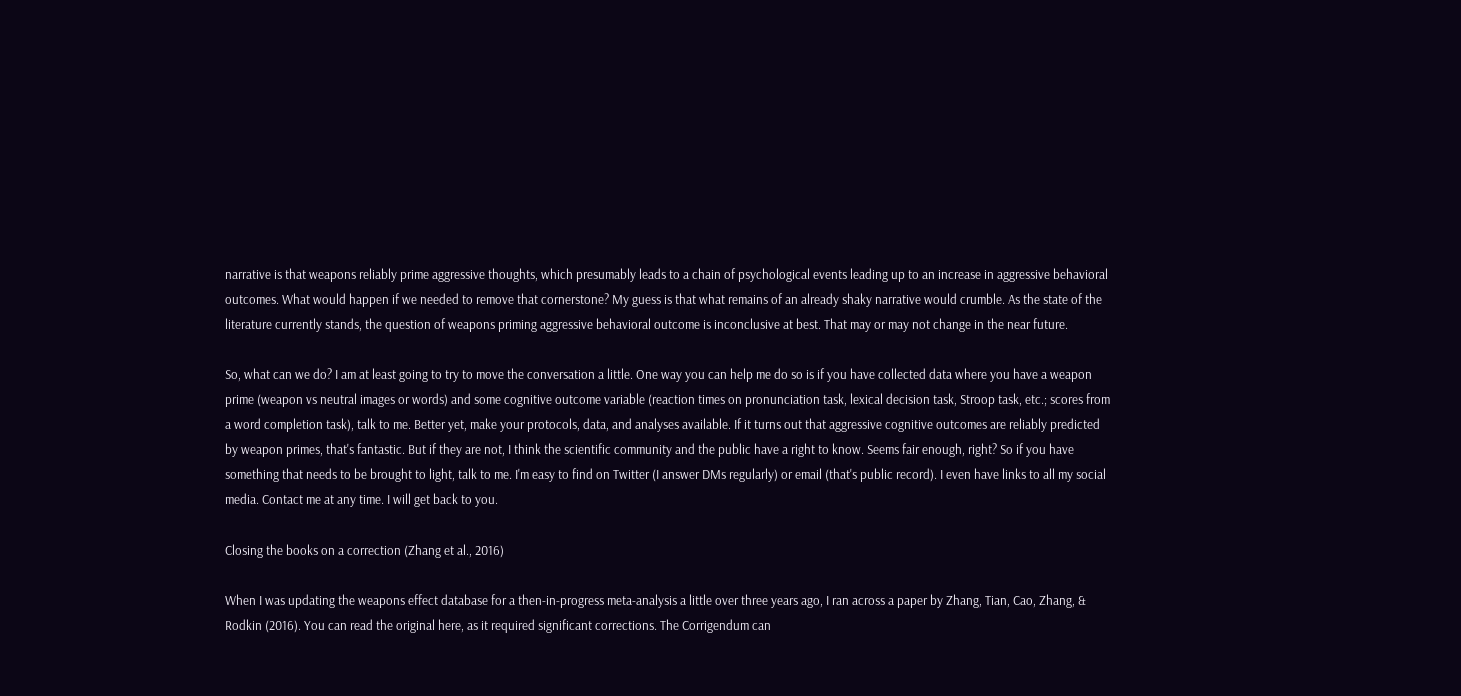narrative is that weapons reliably prime aggressive thoughts, which presumably leads to a chain of psychological events leading up to an increase in aggressive behavioral outcomes. What would happen if we needed to remove that cornerstone? My guess is that what remains of an already shaky narrative would crumble. As the state of the literature currently stands, the question of weapons priming aggressive behavioral outcome is inconclusive at best. That may or may not change in the near future.

So, what can we do? I am at least going to try to move the conversation a little. One way you can help me do so is if you have collected data where you have a weapon prime (weapon vs neutral images or words) and some cognitive outcome variable (reaction times on pronunciation task, lexical decision task, Stroop task, etc.; scores from a word completion task), talk to me. Better yet, make your protocols, data, and analyses available. If it turns out that aggressive cognitive outcomes are reliably predicted by weapon primes, that's fantastic. But if they are not, I think the scientific community and the public have a right to know. Seems fair enough, right? So if you have something that needs to be brought to light, talk to me. I'm easy to find on Twitter (I answer DMs regularly) or email (that's public record). I even have links to all my social media. Contact me at any time. I will get back to you.

Closing the books on a correction (Zhang et al., 2016)

When I was updating the weapons effect database for a then-in-progress meta-analysis a little over three years ago, I ran across a paper by Zhang, Tian, Cao, Zhang, & Rodkin (2016). You can read the original here, as it required significant corrections. The Corrigendum can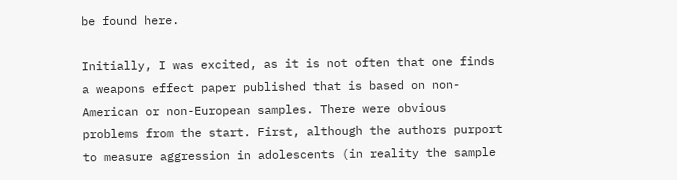be found here.

Initially, I was excited, as it is not often that one finds a weapons effect paper published that is based on non-American or non-European samples. There were obvious problems from the start. First, although the authors purport to measure aggression in adolescents (in reality the sample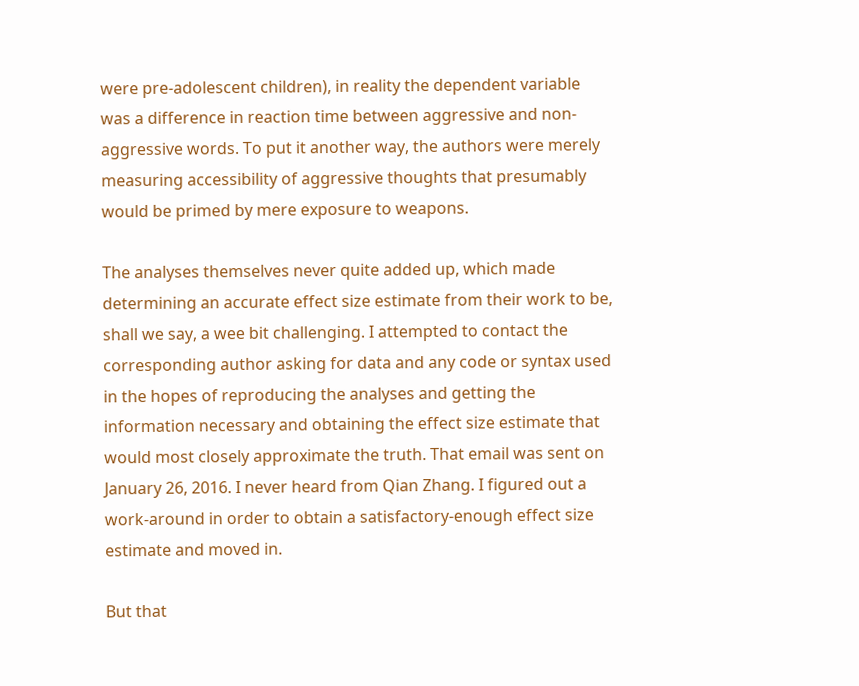were pre-adolescent children), in reality the dependent variable was a difference in reaction time between aggressive and non-aggressive words. To put it another way, the authors were merely measuring accessibility of aggressive thoughts that presumably would be primed by mere exposure to weapons.

The analyses themselves never quite added up, which made determining an accurate effect size estimate from their work to be, shall we say, a wee bit challenging. I attempted to contact the corresponding author asking for data and any code or syntax used in the hopes of reproducing the analyses and getting the information necessary and obtaining the effect size estimate that would most closely approximate the truth. That email was sent on January 26, 2016. I never heard from Qian Zhang. I figured out a work-around in order to obtain a satisfactory-enough effect size estimate and moved in.

But that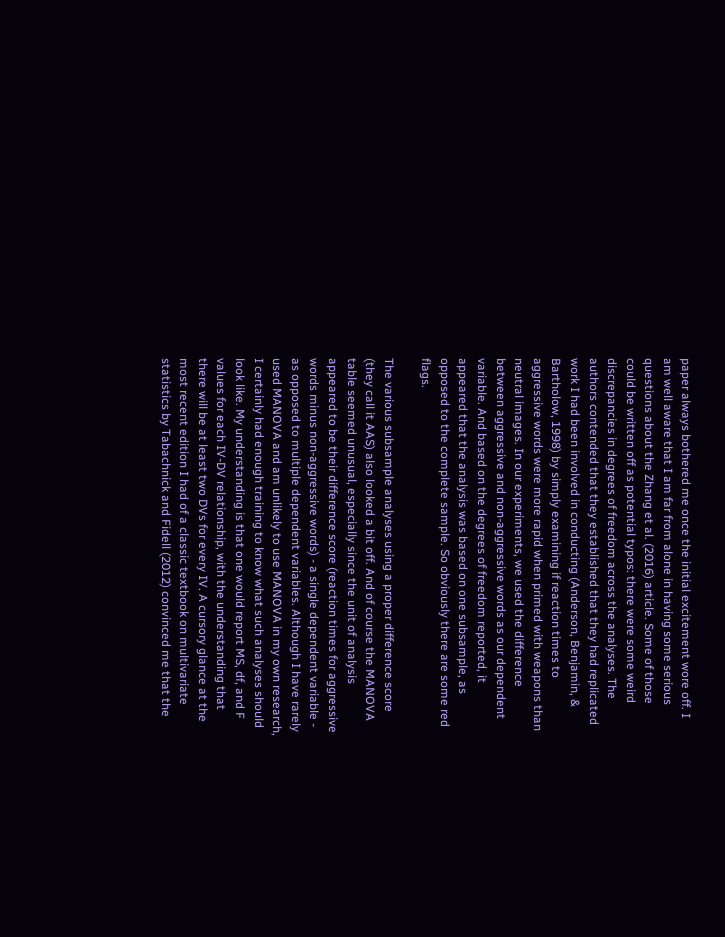paper always bothered me once the initial excitement wore off. I am well aware that I am far from alone in having some serious questions about the Zhang et al. (2016) article. Some of those could be written off as potential typos: there were some weird discrepancies in degrees of freedom across the analyses. The authors contended that they established that they had replicated work I had been involved in conducting (Anderson, Benjamin, & Bartholow, 1998) by simply examining if reaction times to aggressive words were more rapid when primed with weapons than neutral images. In our experiments, we used the difference between aggressive and non-aggressive words as our dependent variable. And based on the degrees of freedom reported, it appeared that the analysis was based on one subsample, as opposed to the complete sample. So obviously there are some red flags.

The various subsample analyses using a proper difference score (they call it AAS) also looked a bit off. And of course the MANOVA table seemed unusual, especially since the unit of analysis appeared to be their difference score (reaction times for aggressive words minus non-aggressive words) - a single dependent variable - as opposed to multiple dependent variables. Although I have rarely used MANOVA and am unlikely to use MANOVA in my own research, I certainly had enough training to know what such analyses should look like. My understanding is that one would report MS, df, and F values for each IV-DV relationship, with the understanding that there will be at least two DVs for every IV. A cursory glance at the most recent edition I had of a classic textbook on multivariate statistics by Tabachnick and Fidell (2012) convinced me that the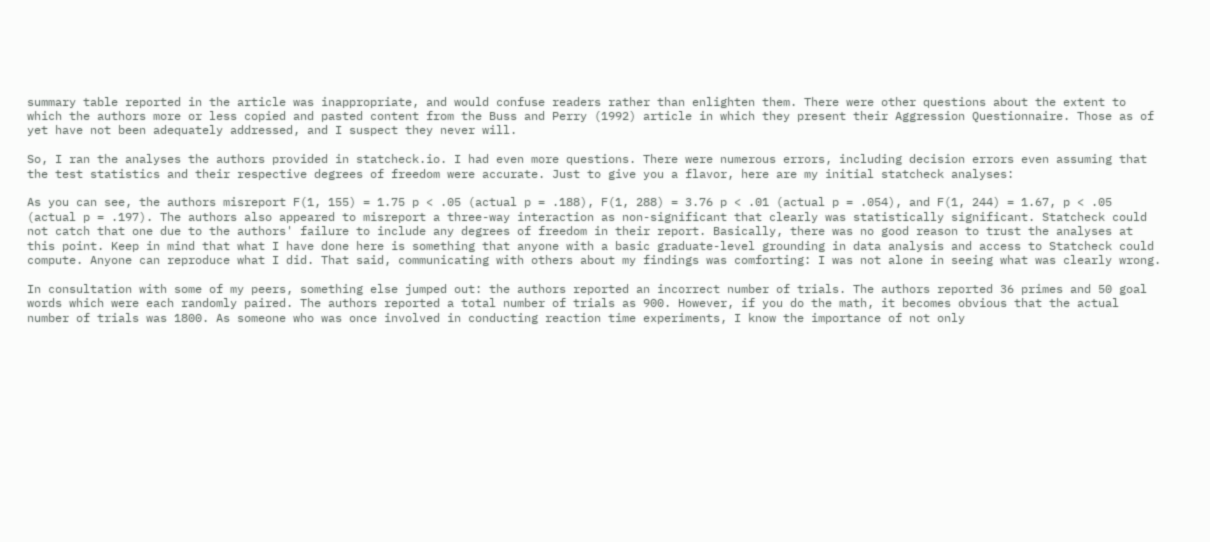summary table reported in the article was inappropriate, and would confuse readers rather than enlighten them. There were other questions about the extent to which the authors more or less copied and pasted content from the Buss and Perry (1992) article in which they present their Aggression Questionnaire. Those as of yet have not been adequately addressed, and I suspect they never will.

So, I ran the analyses the authors provided in statcheck.io. I had even more questions. There were numerous errors, including decision errors even assuming that the test statistics and their respective degrees of freedom were accurate. Just to give you a flavor, here are my initial statcheck analyses:

As you can see, the authors misreport F(1, 155) = 1.75 p < .05 (actual p = .188), F(1, 288) = 3.76 p < .01 (actual p = .054), and F(1, 244) = 1.67, p < .05 (actual p = .197). The authors also appeared to misreport a three-way interaction as non-significant that clearly was statistically significant. Statcheck could not catch that one due to the authors' failure to include any degrees of freedom in their report. Basically, there was no good reason to trust the analyses at this point. Keep in mind that what I have done here is something that anyone with a basic graduate-level grounding in data analysis and access to Statcheck could compute. Anyone can reproduce what I did. That said, communicating with others about my findings was comforting: I was not alone in seeing what was clearly wrong.

In consultation with some of my peers, something else jumped out: the authors reported an incorrect number of trials. The authors reported 36 primes and 50 goal words which were each randomly paired. The authors reported a total number of trials as 900. However, if you do the math, it becomes obvious that the actual number of trials was 1800. As someone who was once involved in conducting reaction time experiments, I know the importance of not only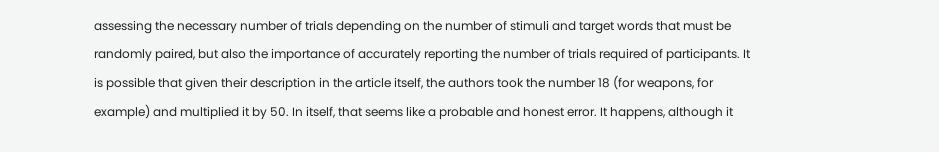assessing the necessary number of trials depending on the number of stimuli and target words that must be randomly paired, but also the importance of accurately reporting the number of trials required of participants. It is possible that given their description in the article itself, the authors took the number 18 (for weapons, for example) and multiplied it by 50. In itself, that seems like a probable and honest error. It happens, although it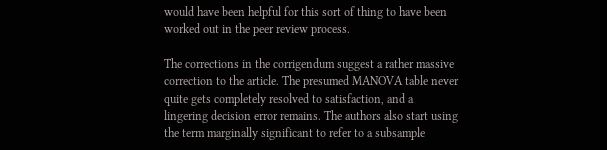would have been helpful for this sort of thing to have been worked out in the peer review process.

The corrections in the corrigendum suggest a rather massive correction to the article. The presumed MANOVA table never quite gets completely resolved to satisfaction, and a lingering decision error remains. The authors also start using the term marginally significant to refer to a subsample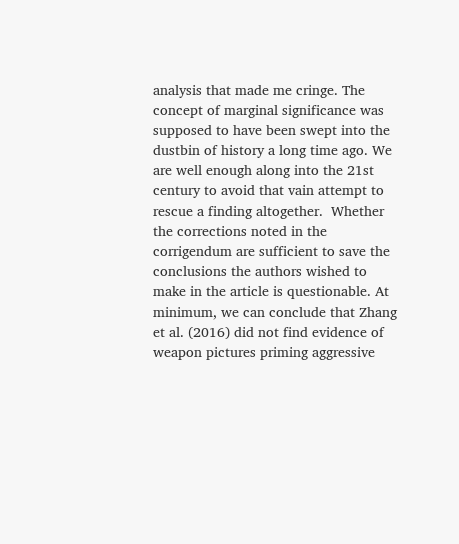analysis that made me cringe. The concept of marginal significance was supposed to have been swept into the dustbin of history a long time ago. We are well enough along into the 21st century to avoid that vain attempt to rescue a finding altogether.  Whether the corrections noted in the corrigendum are sufficient to save the conclusions the authors wished to make in the article is questionable. At minimum, we can conclude that Zhang et al. (2016) did not find evidence of weapon pictures priming aggressive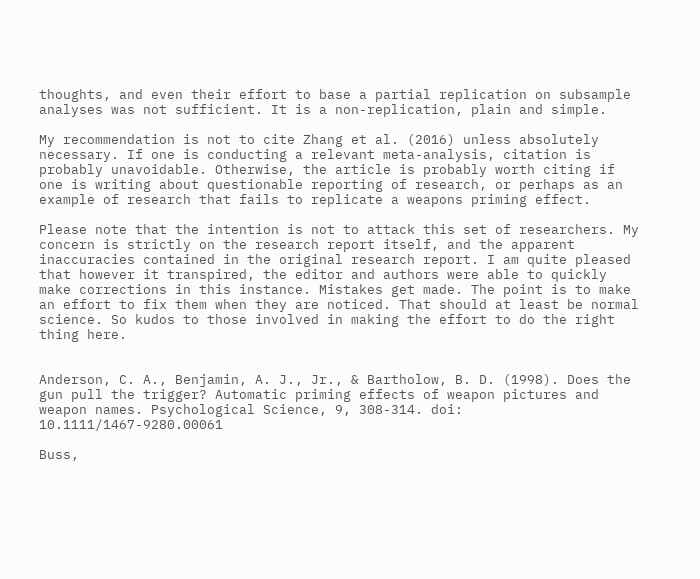thoughts, and even their effort to base a partial replication on subsample analyses was not sufficient. It is a non-replication, plain and simple.

My recommendation is not to cite Zhang et al. (2016) unless absolutely necessary. If one is conducting a relevant meta-analysis, citation is probably unavoidable. Otherwise, the article is probably worth citing if one is writing about questionable reporting of research, or perhaps as an example of research that fails to replicate a weapons priming effect.

Please note that the intention is not to attack this set of researchers. My concern is strictly on the research report itself, and the apparent inaccuracies contained in the original research report. I am quite pleased that however it transpired, the editor and authors were able to quickly make corrections in this instance. Mistakes get made. The point is to make an effort to fix them when they are noticed. That should at least be normal science. So kudos to those involved in making the effort to do the right thing here.


Anderson, C. A., Benjamin, A. J., Jr., & Bartholow, B. D. (1998). Does the gun pull the trigger? Automatic priming effects of weapon pictures and weapon names. Psychological Science, 9, 308-314. doi: 10.1111/1467-9280.00061

Buss,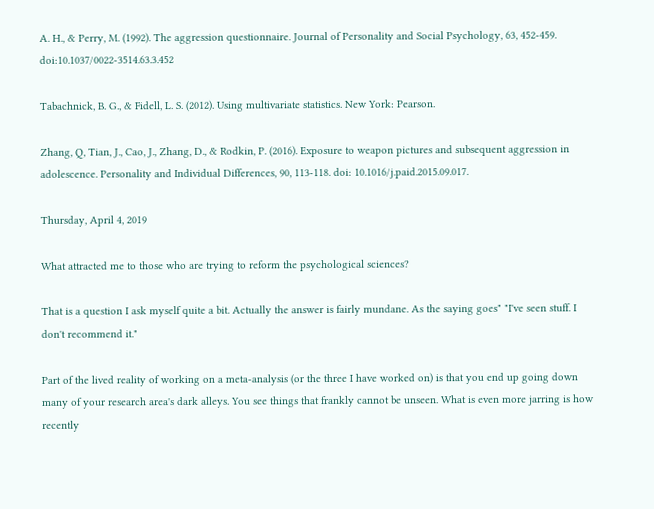A. H., & Perry, M. (1992). The aggression questionnaire. Journal of Personality and Social Psychology, 63, 452-459. doi:10.1037/0022-3514.63.3.452

Tabachnick, B. G., & Fidell, L. S. (2012). Using multivariate statistics. New York: Pearson.

Zhang, Q, Tian, J., Cao, J., Zhang, D., & Rodkin, P. (2016). Exposure to weapon pictures and subsequent aggression in adolescence. Personality and Individual Differences, 90, 113-118. doi: 10.1016/j.paid.2015.09.017.

Thursday, April 4, 2019

What attracted me to those who are trying to reform the psychological sciences?

That is a question I ask myself quite a bit. Actually the answer is fairly mundane. As the saying goes" "I've seen stuff. I don't recommend it."

Part of the lived reality of working on a meta-analysis (or the three I have worked on) is that you end up going down many of your research area's dark alleys. You see things that frankly cannot be unseen. What is even more jarring is how recently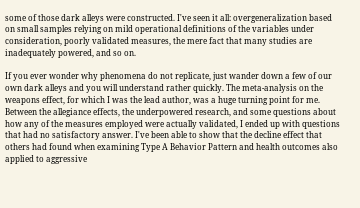some of those dark alleys were constructed. I've seen it all: overgeneralization based on small samples relying on mild operational definitions of the variables under consideration, poorly validated measures, the mere fact that many studies are inadequately powered, and so on.

If you ever wonder why phenomena do not replicate, just wander down a few of our own dark alleys and you will understand rather quickly. The meta-analysis on the weapons effect, for which I was the lead author, was a huge turning point for me. Between the allegiance effects, the underpowered research, and some questions about how any of the measures employed were actually validated, I ended up with questions that had no satisfactory answer. I've been able to show that the decline effect that others had found when examining Type A Behavior Pattern and health outcomes also applied to aggressive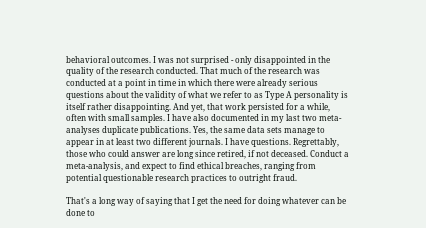behavioral outcomes. I was not surprised - only disappointed in the quality of the research conducted. That much of the research was conducted at a point in time in which there were already serious questions about the validity of what we refer to as Type A personality is itself rather disappointing. And yet, that work persisted for a while, often with small samples. I have also documented in my last two meta-analyses duplicate publications. Yes, the same data sets manage to appear in at least two different journals. I have questions. Regrettably, those who could answer are long since retired, if not deceased. Conduct a meta-analysis, and expect to find ethical breaches, ranging from potential questionable research practices to outright fraud.

That's a long way of saying that I get the need for doing whatever can be done to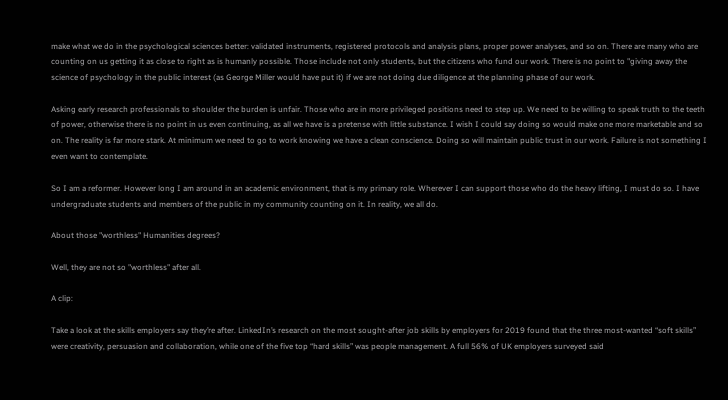make what we do in the psychological sciences better: validated instruments, registered protocols and analysis plans, proper power analyses, and so on. There are many who are counting on us getting it as close to right as is humanly possible. Those include not only students, but the citizens who fund our work. There is no point to "giving away the science of psychology in the public interest (as George Miller would have put it) if we are not doing due diligence at the planning phase of our work.

Asking early research professionals to shoulder the burden is unfair. Those who are in more privileged positions need to step up. We need to be willing to speak truth to the teeth of power, otherwise there is no point in us even continuing, as all we have is a pretense with little substance. I wish I could say doing so would make one more marketable and so on. The reality is far more stark. At minimum we need to go to work knowing we have a clean conscience. Doing so will maintain public trust in our work. Failure is not something I even want to contemplate.

So I am a reformer. However long I am around in an academic environment, that is my primary role. Wherever I can support those who do the heavy lifting, I must do so. I have undergraduate students and members of the public in my community counting on it. In reality, we all do.

About those "worthless" Humanities degrees?

Well, they are not so "worthless" after all.

A clip:

Take a look at the skills employers say they’re after. LinkedIn’s research on the most sought-after job skills by employers for 2019 found that the three most-wanted “soft skills” were creativity, persuasion and collaboration, while one of the five top “hard skills” was people management. A full 56% of UK employers surveyed said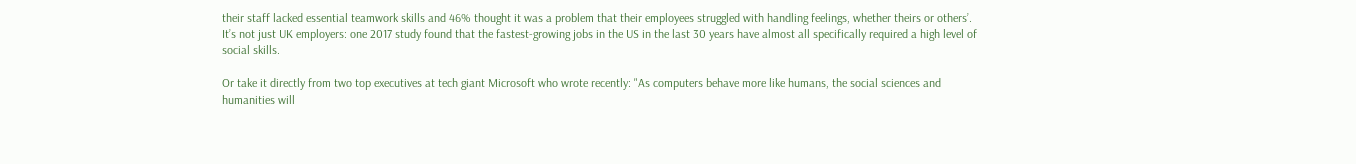their staff lacked essential teamwork skills and 46% thought it was a problem that their employees struggled with handling feelings, whether theirs or others’. It’s not just UK employers: one 2017 study found that the fastest-growing jobs in the US in the last 30 years have almost all specifically required a high level of social skills.

Or take it directly from two top executives at tech giant Microsoft who wrote recently: "As computers behave more like humans, the social sciences and humanities will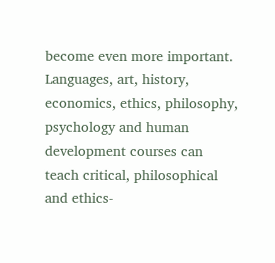become even more important. Languages, art, history, economics, ethics, philosophy, psychology and human development courses can teach critical, philosophical and ethics-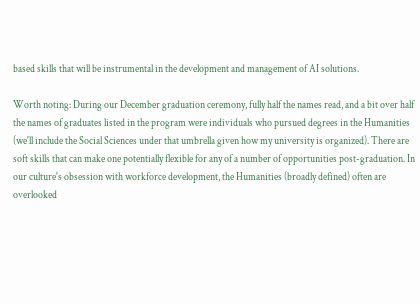based skills that will be instrumental in the development and management of AI solutions.

Worth noting: During our December graduation ceremony, fully half the names read, and a bit over half the names of graduates listed in the program were individuals who pursued degrees in the Humanities (we'll include the Social Sciences under that umbrella given how my university is organized). There are soft skills that can make one potentially flexible for any of a number of opportunities post-graduation. In our culture's obsession with workforce development, the Humanities (broadly defined) often are overlooked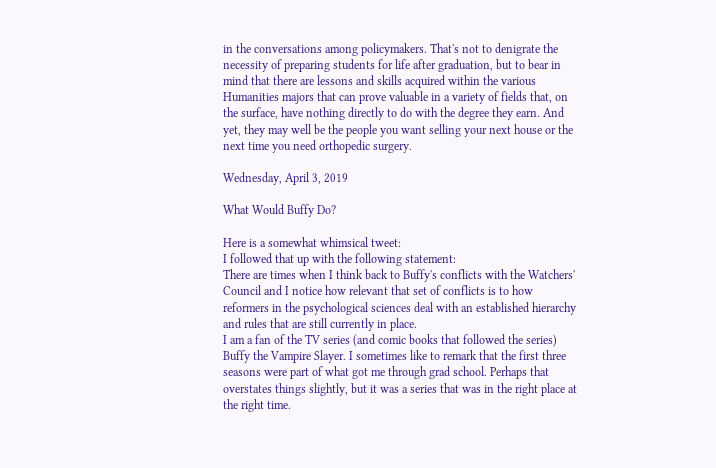in the conversations among policymakers. That's not to denigrate the necessity of preparing students for life after graduation, but to bear in mind that there are lessons and skills acquired within the various Humanities majors that can prove valuable in a variety of fields that, on the surface, have nothing directly to do with the degree they earn. And yet, they may well be the people you want selling your next house or the next time you need orthopedic surgery.

Wednesday, April 3, 2019

What Would Buffy Do?

Here is a somewhat whimsical tweet:
I followed that up with the following statement:
There are times when I think back to Buffy's conflicts with the Watchers' Council and I notice how relevant that set of conflicts is to how reformers in the psychological sciences deal with an established hierarchy and rules that are still currently in place.
I am a fan of the TV series (and comic books that followed the series) Buffy the Vampire Slayer. I sometimes like to remark that the first three seasons were part of what got me through grad school. Perhaps that overstates things slightly, but it was a series that was in the right place at the right time.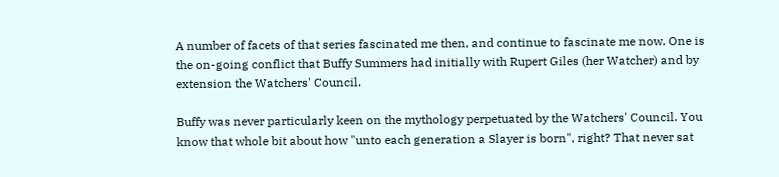A number of facets of that series fascinated me then, and continue to fascinate me now. One is the on-going conflict that Buffy Summers had initially with Rupert Giles (her Watcher) and by extension the Watchers' Council.

Buffy was never particularly keen on the mythology perpetuated by the Watchers' Council. You know that whole bit about how "unto each generation a Slayer is born", right? That never sat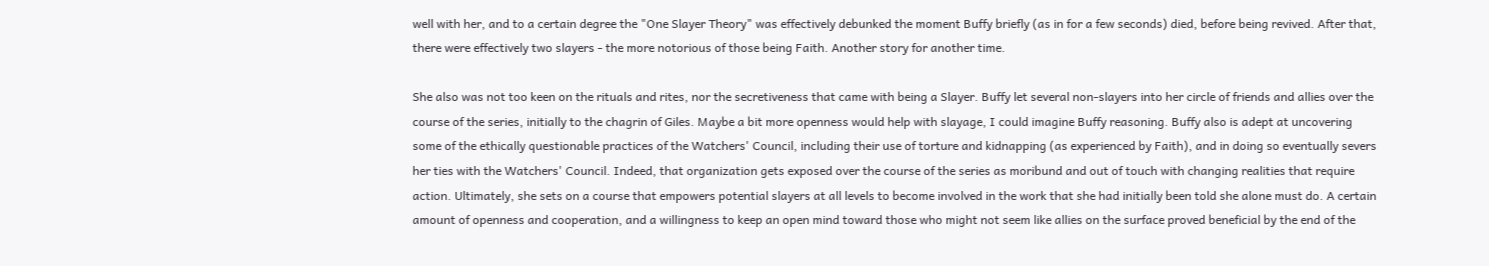well with her, and to a certain degree the "One Slayer Theory" was effectively debunked the moment Buffy briefly (as in for a few seconds) died, before being revived. After that, there were effectively two slayers - the more notorious of those being Faith. Another story for another time.

She also was not too keen on the rituals and rites, nor the secretiveness that came with being a Slayer. Buffy let several non-slayers into her circle of friends and allies over the course of the series, initially to the chagrin of Giles. Maybe a bit more openness would help with slayage, I could imagine Buffy reasoning. Buffy also is adept at uncovering some of the ethically questionable practices of the Watchers' Council, including their use of torture and kidnapping (as experienced by Faith), and in doing so eventually severs her ties with the Watchers' Council. Indeed, that organization gets exposed over the course of the series as moribund and out of touch with changing realities that require action. Ultimately, she sets on a course that empowers potential slayers at all levels to become involved in the work that she had initially been told she alone must do. A certain amount of openness and cooperation, and a willingness to keep an open mind toward those who might not seem like allies on the surface proved beneficial by the end of the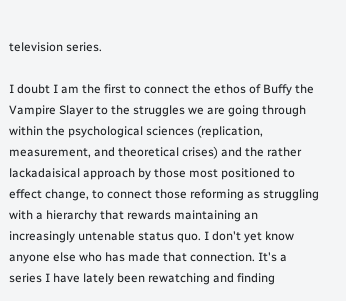television series.

I doubt I am the first to connect the ethos of Buffy the Vampire Slayer to the struggles we are going through within the psychological sciences (replication, measurement, and theoretical crises) and the rather lackadaisical approach by those most positioned to effect change, to connect those reforming as struggling with a hierarchy that rewards maintaining an increasingly untenable status quo. I don't yet know anyone else who has made that connection. It's a series I have lately been rewatching and finding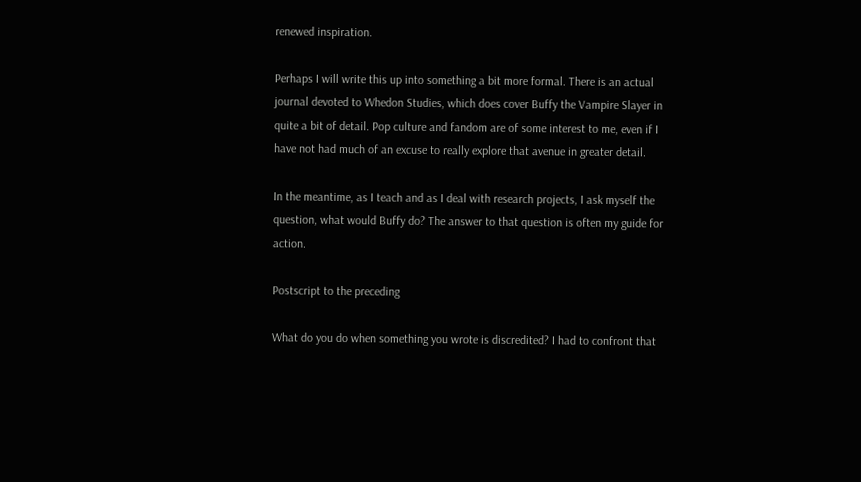renewed inspiration.

Perhaps I will write this up into something a bit more formal. There is an actual journal devoted to Whedon Studies, which does cover Buffy the Vampire Slayer in quite a bit of detail. Pop culture and fandom are of some interest to me, even if I have not had much of an excuse to really explore that avenue in greater detail.

In the meantime, as I teach and as I deal with research projects, I ask myself the question, what would Buffy do? The answer to that question is often my guide for action.

Postscript to the preceding

What do you do when something you wrote is discredited? I had to confront that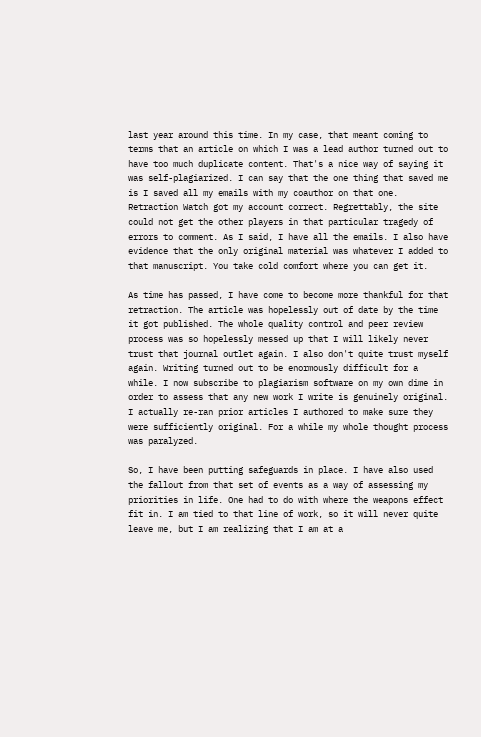last year around this time. In my case, that meant coming to terms that an article on which I was a lead author turned out to have too much duplicate content. That's a nice way of saying it was self-plagiarized. I can say that the one thing that saved me is I saved all my emails with my coauthor on that one. Retraction Watch got my account correct. Regrettably, the site could not get the other players in that particular tragedy of errors to comment. As I said, I have all the emails. I also have evidence that the only original material was whatever I added to that manuscript. You take cold comfort where you can get it.

As time has passed, I have come to become more thankful for that retraction. The article was hopelessly out of date by the time it got published. The whole quality control and peer review process was so hopelessly messed up that I will likely never trust that journal outlet again. I also don't quite trust myself again. Writing turned out to be enormously difficult for a while. I now subscribe to plagiarism software on my own dime in order to assess that any new work I write is genuinely original. I actually re-ran prior articles I authored to make sure they were sufficiently original. For a while my whole thought process was paralyzed.

So, I have been putting safeguards in place. I have also used the fallout from that set of events as a way of assessing my priorities in life. One had to do with where the weapons effect fit in. I am tied to that line of work, so it will never quite leave me, but I am realizing that I am at a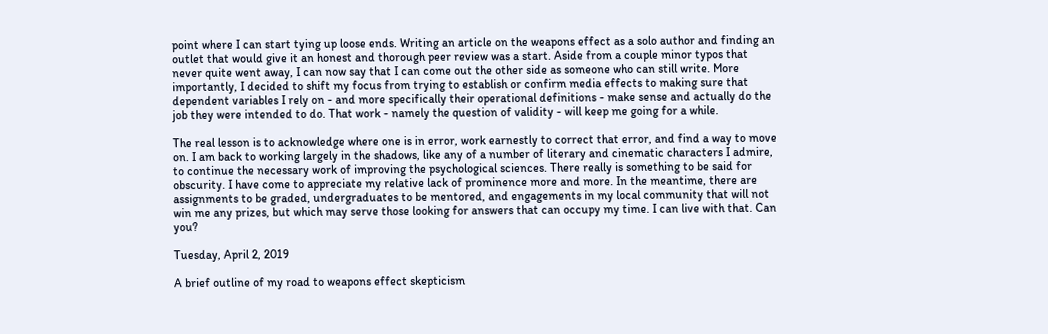point where I can start tying up loose ends. Writing an article on the weapons effect as a solo author and finding an outlet that would give it an honest and thorough peer review was a start. Aside from a couple minor typos that never quite went away, I can now say that I can come out the other side as someone who can still write. More importantly, I decided to shift my focus from trying to establish or confirm media effects to making sure that dependent variables I rely on - and more specifically their operational definitions - make sense and actually do the job they were intended to do. That work - namely the question of validity - will keep me going for a while.

The real lesson is to acknowledge where one is in error, work earnestly to correct that error, and find a way to move on. I am back to working largely in the shadows, like any of a number of literary and cinematic characters I admire, to continue the necessary work of improving the psychological sciences. There really is something to be said for obscurity. I have come to appreciate my relative lack of prominence more and more. In the meantime, there are assignments to be graded, undergraduates to be mentored, and engagements in my local community that will not win me any prizes, but which may serve those looking for answers that can occupy my time. I can live with that. Can you?

Tuesday, April 2, 2019

A brief outline of my road to weapons effect skepticism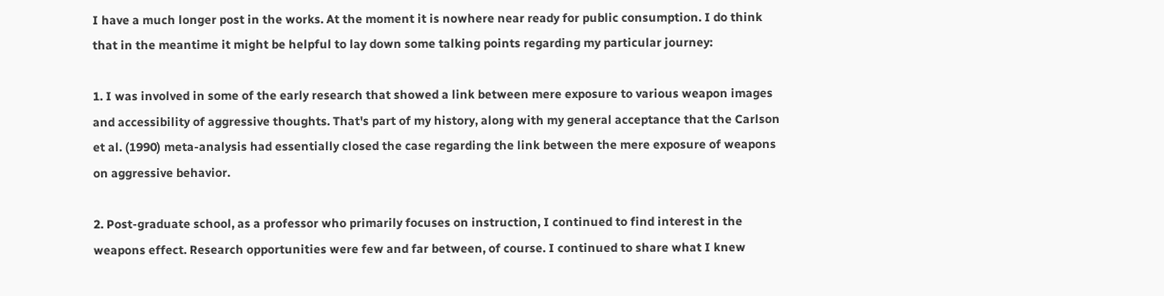I have a much longer post in the works. At the moment it is nowhere near ready for public consumption. I do think that in the meantime it might be helpful to lay down some talking points regarding my particular journey:

1. I was involved in some of the early research that showed a link between mere exposure to various weapon images and accessibility of aggressive thoughts. That's part of my history, along with my general acceptance that the Carlson et al. (1990) meta-analysis had essentially closed the case regarding the link between the mere exposure of weapons on aggressive behavior.

2. Post-graduate school, as a professor who primarily focuses on instruction, I continued to find interest in the weapons effect. Research opportunities were few and far between, of course. I continued to share what I knew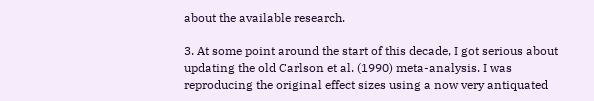about the available research.

3. At some point around the start of this decade, I got serious about updating the old Carlson et al. (1990) meta-analysis. I was reproducing the original effect sizes using a now very antiquated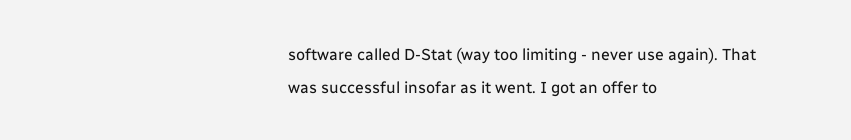software called D-Stat (way too limiting - never use again). That was successful insofar as it went. I got an offer to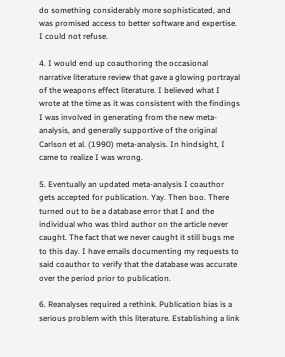do something considerably more sophisticated, and was promised access to better software and expertise. I could not refuse.

4. I would end up coauthoring the occasional narrative literature review that gave a glowing portrayal of the weapons effect literature. I believed what I wrote at the time as it was consistent with the findings I was involved in generating from the new meta-analysis, and generally supportive of the original Carlson et al. (1990) meta-analysis. In hindsight, I came to realize I was wrong.

5. Eventually an updated meta-analysis I coauthor gets accepted for publication. Yay. Then boo. There turned out to be a database error that I and the individual who was third author on the article never caught. The fact that we never caught it still bugs me to this day. I have emails documenting my requests to said coauthor to verify that the database was accurate over the period prior to publication.

6. Reanalyses required a rethink. Publication bias is a serious problem with this literature. Establishing a link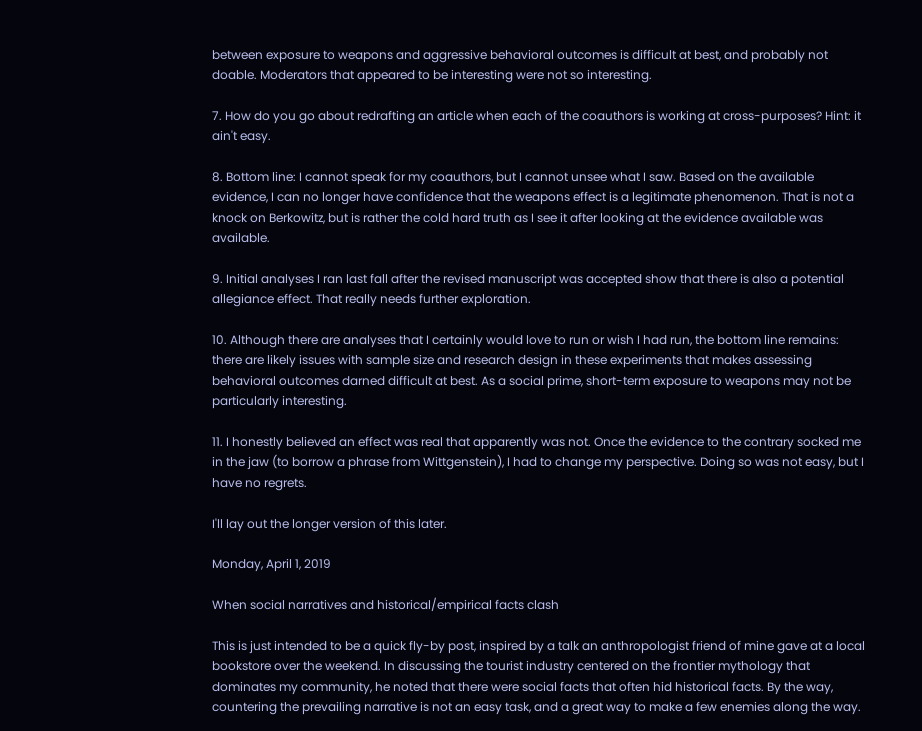between exposure to weapons and aggressive behavioral outcomes is difficult at best, and probably not doable. Moderators that appeared to be interesting were not so interesting.

7. How do you go about redrafting an article when each of the coauthors is working at cross-purposes? Hint: it ain't easy.

8. Bottom line: I cannot speak for my coauthors, but I cannot unsee what I saw. Based on the available evidence, I can no longer have confidence that the weapons effect is a legitimate phenomenon. That is not a knock on Berkowitz, but is rather the cold hard truth as I see it after looking at the evidence available was available.

9. Initial analyses I ran last fall after the revised manuscript was accepted show that there is also a potential allegiance effect. That really needs further exploration.

10. Although there are analyses that I certainly would love to run or wish I had run, the bottom line remains: there are likely issues with sample size and research design in these experiments that makes assessing behavioral outcomes darned difficult at best. As a social prime, short-term exposure to weapons may not be particularly interesting.

11. I honestly believed an effect was real that apparently was not. Once the evidence to the contrary socked me in the jaw (to borrow a phrase from Wittgenstein), I had to change my perspective. Doing so was not easy, but I have no regrets.

I'll lay out the longer version of this later.

Monday, April 1, 2019

When social narratives and historical/empirical facts clash

This is just intended to be a quick fly-by post, inspired by a talk an anthropologist friend of mine gave at a local bookstore over the weekend. In discussing the tourist industry centered on the frontier mythology that dominates my community, he noted that there were social facts that often hid historical facts. By the way, countering the prevailing narrative is not an easy task, and a great way to make a few enemies along the way.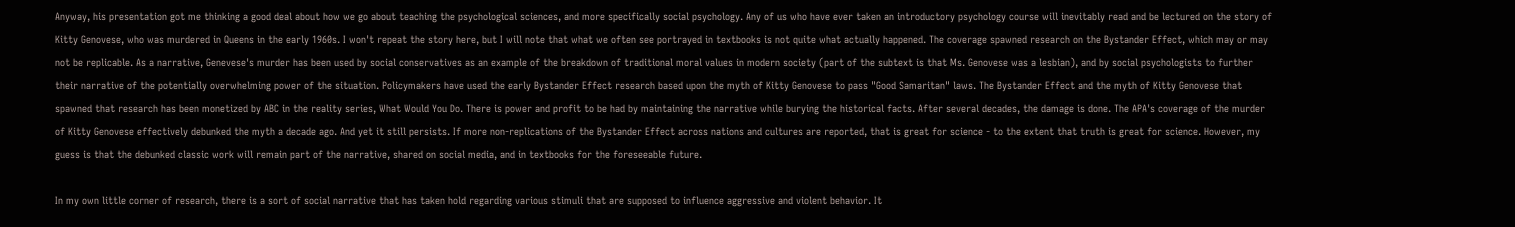Anyway, his presentation got me thinking a good deal about how we go about teaching the psychological sciences, and more specifically social psychology. Any of us who have ever taken an introductory psychology course will inevitably read and be lectured on the story of Kitty Genovese, who was murdered in Queens in the early 1960s. I won't repeat the story here, but I will note that what we often see portrayed in textbooks is not quite what actually happened. The coverage spawned research on the Bystander Effect, which may or may not be replicable. As a narrative, Genevese's murder has been used by social conservatives as an example of the breakdown of traditional moral values in modern society (part of the subtext is that Ms. Genovese was a lesbian), and by social psychologists to further their narrative of the potentially overwhelming power of the situation. Policymakers have used the early Bystander Effect research based upon the myth of Kitty Genovese to pass "Good Samaritan" laws. The Bystander Effect and the myth of Kitty Genovese that spawned that research has been monetized by ABC in the reality series, What Would You Do. There is power and profit to be had by maintaining the narrative while burying the historical facts. After several decades, the damage is done. The APA's coverage of the murder of Kitty Genovese effectively debunked the myth a decade ago. And yet it still persists. If more non-replications of the Bystander Effect across nations and cultures are reported, that is great for science - to the extent that truth is great for science. However, my guess is that the debunked classic work will remain part of the narrative, shared on social media, and in textbooks for the foreseeable future.

In my own little corner of research, there is a sort of social narrative that has taken hold regarding various stimuli that are supposed to influence aggressive and violent behavior. It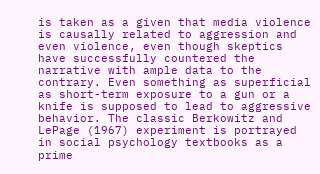is taken as a given that media violence is causally related to aggression and even violence, even though skeptics have successfully countered the narrative with ample data to the contrary. Even something as superficial as short-term exposure to a gun or a knife is supposed to lead to aggressive behavior. The classic Berkowitz and LePage (1967) experiment is portrayed in social psychology textbooks as a prime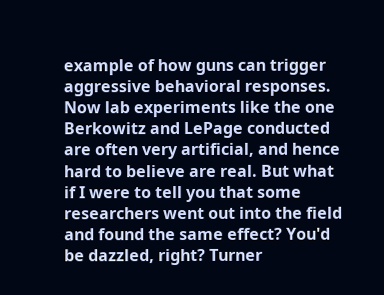example of how guns can trigger aggressive behavioral responses. Now lab experiments like the one Berkowitz and LePage conducted are often very artificial, and hence hard to believe are real. But what if I were to tell you that some researchers went out into the field and found the same effect? You'd be dazzled, right? Turner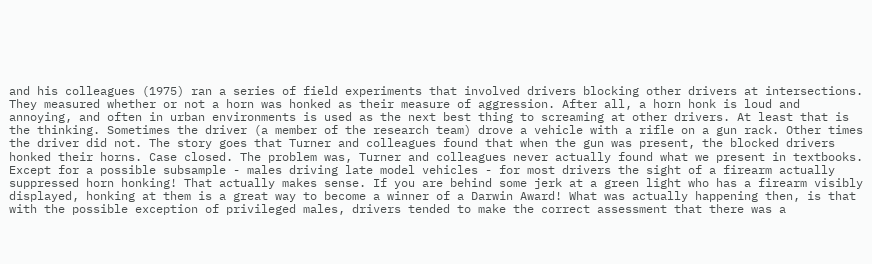and his colleagues (1975) ran a series of field experiments that involved drivers blocking other drivers at intersections. They measured whether or not a horn was honked as their measure of aggression. After all, a horn honk is loud and annoying, and often in urban environments is used as the next best thing to screaming at other drivers. At least that is the thinking. Sometimes the driver (a member of the research team) drove a vehicle with a rifle on a gun rack. Other times the driver did not. The story goes that Turner and colleagues found that when the gun was present, the blocked drivers honked their horns. Case closed. The problem was, Turner and colleagues never actually found what we present in textbooks. Except for a possible subsample - males driving late model vehicles - for most drivers the sight of a firearm actually suppressed horn honking! That actually makes sense. If you are behind some jerk at a green light who has a firearm visibly displayed, honking at them is a great way to become a winner of a Darwin Award! What was actually happening then, is that with the possible exception of privileged males, drivers tended to make the correct assessment that there was a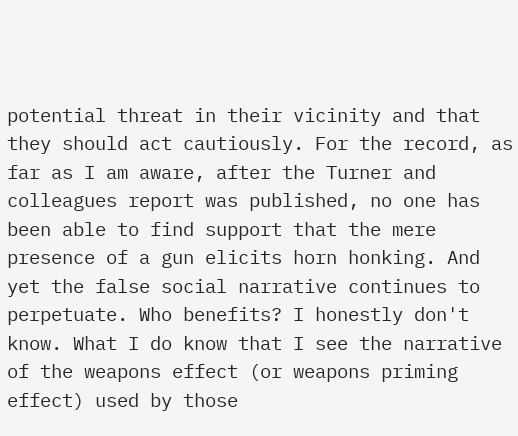potential threat in their vicinity and that they should act cautiously. For the record, as far as I am aware, after the Turner and colleagues report was published, no one has been able to find support that the mere presence of a gun elicits horn honking. And yet the false social narrative continues to perpetuate. Who benefits? I honestly don't know. What I do know that I see the narrative of the weapons effect (or weapons priming effect) used by those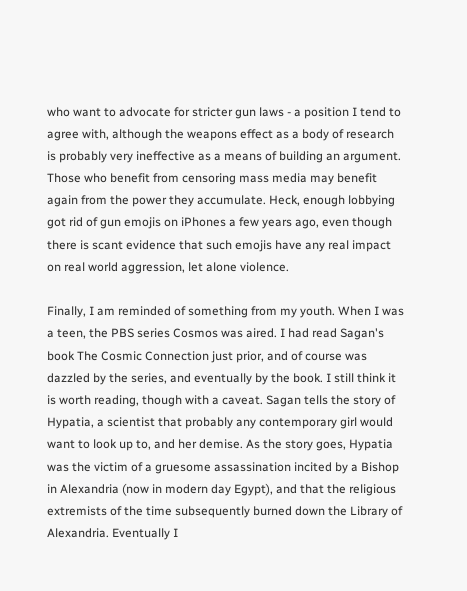who want to advocate for stricter gun laws - a position I tend to agree with, although the weapons effect as a body of research is probably very ineffective as a means of building an argument. Those who benefit from censoring mass media may benefit again from the power they accumulate. Heck, enough lobbying got rid of gun emojis on iPhones a few years ago, even though there is scant evidence that such emojis have any real impact on real world aggression, let alone violence.

Finally, I am reminded of something from my youth. When I was a teen, the PBS series Cosmos was aired. I had read Sagan's book The Cosmic Connection just prior, and of course was dazzled by the series, and eventually by the book. I still think it is worth reading, though with a caveat. Sagan tells the story of Hypatia, a scientist that probably any contemporary girl would want to look up to, and her demise. As the story goes, Hypatia was the victim of a gruesome assassination incited by a Bishop in Alexandria (now in modern day Egypt), and that the religious extremists of the time subsequently burned down the Library of Alexandria. Eventually I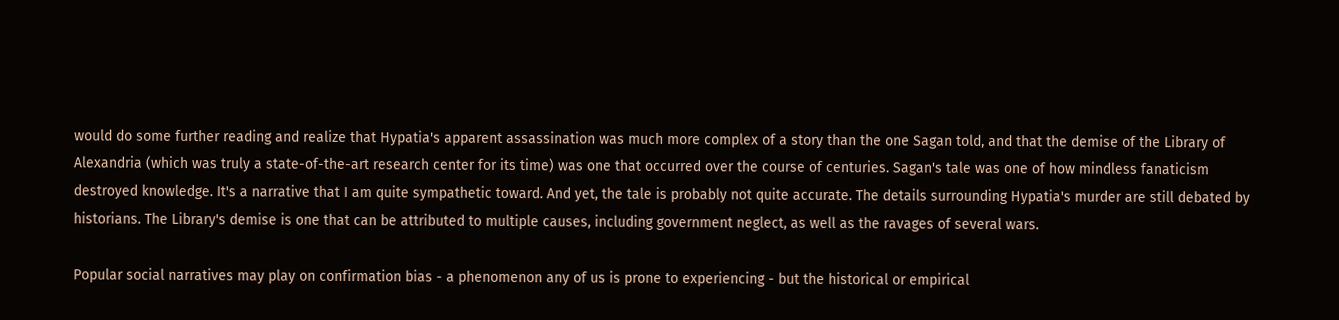would do some further reading and realize that Hypatia's apparent assassination was much more complex of a story than the one Sagan told, and that the demise of the Library of Alexandria (which was truly a state-of-the-art research center for its time) was one that occurred over the course of centuries. Sagan's tale was one of how mindless fanaticism destroyed knowledge. It's a narrative that I am quite sympathetic toward. And yet, the tale is probably not quite accurate. The details surrounding Hypatia's murder are still debated by historians. The Library's demise is one that can be attributed to multiple causes, including government neglect, as well as the ravages of several wars.

Popular social narratives may play on confirmation bias - a phenomenon any of us is prone to experiencing - but the historical or empirical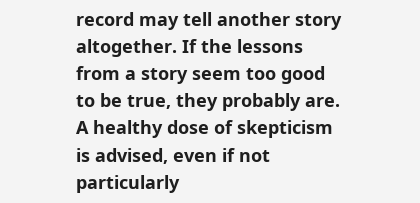record may tell another story altogether. If the lessons from a story seem too good to be true, they probably are. A healthy dose of skepticism is advised, even if not particularly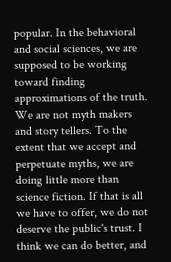popular. In the behavioral and social sciences, we are supposed to be working toward finding approximations of the truth. We are not myth makers and story tellers. To the extent that we accept and perpetuate myths, we are doing little more than science fiction. If that is all we have to offer, we do not deserve the public's trust. I think we can do better, and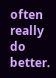often really do better.